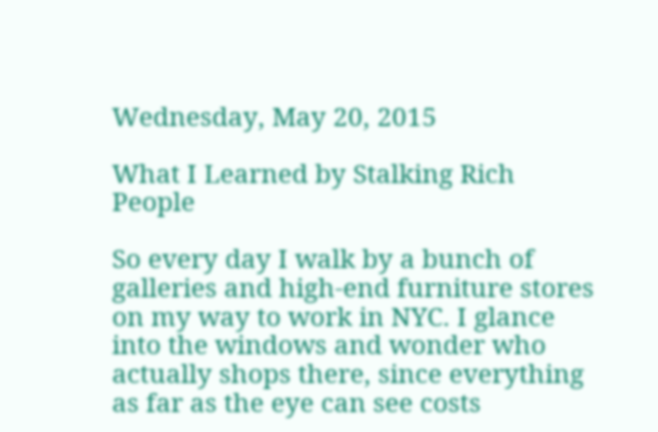Wednesday, May 20, 2015

What I Learned by Stalking Rich People

So every day I walk by a bunch of galleries and high-end furniture stores on my way to work in NYC. I glance into the windows and wonder who actually shops there, since everything as far as the eye can see costs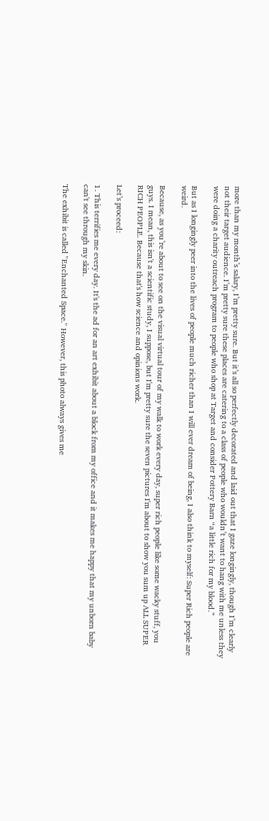more than my month’s salary, I’m pretty sure. But it’s all so perfectly decorated and laid out that I gaze longingly, though I’m clearly not their target audience. I’m pretty sure these places are catering to a class of people who wouldn’t want to hang with me unless they were doing a charity outreach program to people who shop at Target and consider Pottery Barn “a little rich for my blood.”

But as I longingly peer into the lives of people much richer than I will ever dream of being, I also think to myself: Super Rich people are weird.

Because, as you’re about to see on the visual virtual tour of my walk to work every day, super rich people like some wacky stuff, you guys. I mean, this isn't a scientific study, I suppose, but I'm pretty sure the seven pictures I'm about to show you sum up ALL SUPER RICH PEOPLE. Because that's how science and opinions work.

Let’s proceed:

1. This terrifies me every day. It's the ad for an art exhibit about a block from my office and it makes me happy that my unborn baby can't see through my skin.

The exhibit is called "Enchanted Space." However, this photo always gives me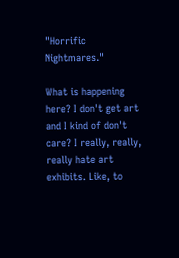"Horrific Nightmares."

What is happening here? I don't get art and I kind of don't care? I really, really, really hate art exhibits. Like, to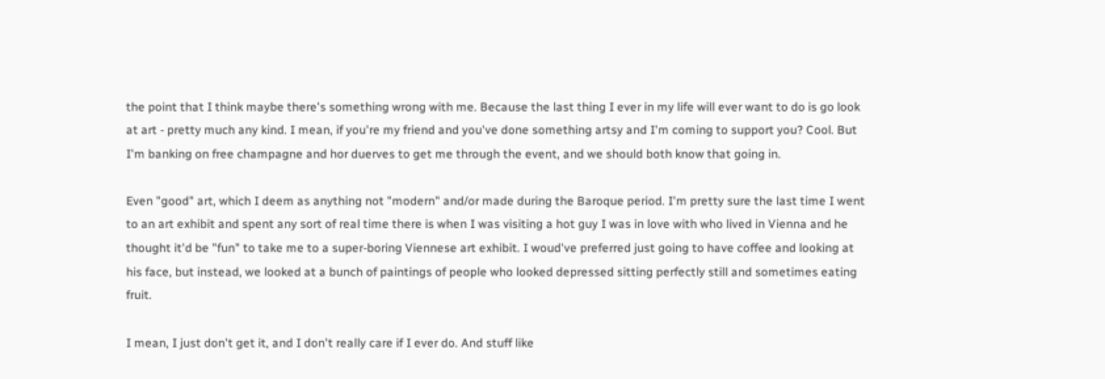the point that I think maybe there's something wrong with me. Because the last thing I ever in my life will ever want to do is go look at art - pretty much any kind. I mean, if you're my friend and you've done something artsy and I'm coming to support you? Cool. But I'm banking on free champagne and hor duerves to get me through the event, and we should both know that going in.

Even "good" art, which I deem as anything not "modern" and/or made during the Baroque period. I'm pretty sure the last time I went to an art exhibit and spent any sort of real time there is when I was visiting a hot guy I was in love with who lived in Vienna and he thought it'd be "fun" to take me to a super-boring Viennese art exhibit. I woud've preferred just going to have coffee and looking at his face, but instead, we looked at a bunch of paintings of people who looked depressed sitting perfectly still and sometimes eating fruit.

I mean, I just don't get it, and I don't really care if I ever do. And stuff like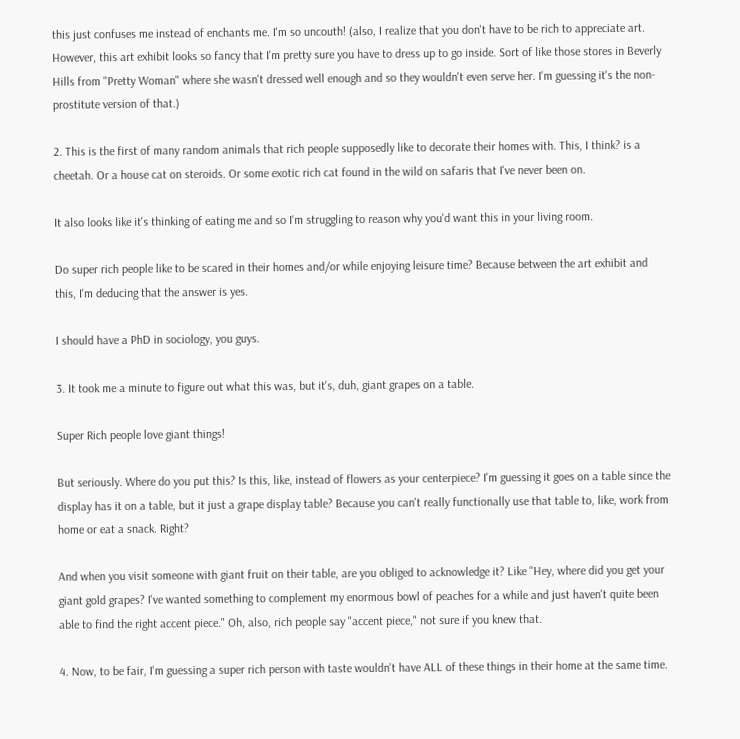this just confuses me instead of enchants me. I'm so uncouth! (also, I realize that you don't have to be rich to appreciate art. However, this art exhibit looks so fancy that I'm pretty sure you have to dress up to go inside. Sort of like those stores in Beverly Hills from "Pretty Woman" where she wasn't dressed well enough and so they wouldn't even serve her. I'm guessing it's the non-prostitute version of that.)

2. This is the first of many random animals that rich people supposedly like to decorate their homes with. This, I think? is a cheetah. Or a house cat on steroids. Or some exotic rich cat found in the wild on safaris that I've never been on.

It also looks like it's thinking of eating me and so I'm struggling to reason why you'd want this in your living room.

Do super rich people like to be scared in their homes and/or while enjoying leisure time? Because between the art exhibit and this, I'm deducing that the answer is yes.

I should have a PhD in sociology, you guys.

3. It took me a minute to figure out what this was, but it's, duh, giant grapes on a table.

Super Rich people love giant things!

But seriously. Where do you put this? Is this, like, instead of flowers as your centerpiece? I'm guessing it goes on a table since the display has it on a table, but it just a grape display table? Because you can't really functionally use that table to, like, work from home or eat a snack. Right?

And when you visit someone with giant fruit on their table, are you obliged to acknowledge it? Like "Hey, where did you get your giant gold grapes? I've wanted something to complement my enormous bowl of peaches for a while and just haven't quite been able to find the right accent piece." Oh, also, rich people say "accent piece," not sure if you knew that.

4. Now, to be fair, I'm guessing a super rich person with taste wouldn't have ALL of these things in their home at the same time.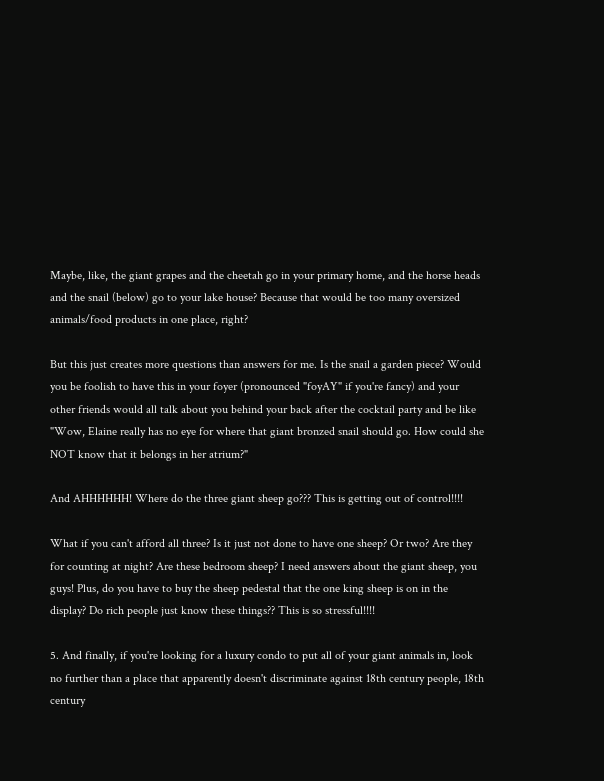Maybe, like, the giant grapes and the cheetah go in your primary home, and the horse heads and the snail (below) go to your lake house? Because that would be too many oversized animals/food products in one place, right?

But this just creates more questions than answers for me. Is the snail a garden piece? Would you be foolish to have this in your foyer (pronounced "foyAY" if you're fancy) and your other friends would all talk about you behind your back after the cocktail party and be like "Wow, Elaine really has no eye for where that giant bronzed snail should go. How could she NOT know that it belongs in her atrium?"

And AHHHHHH! Where do the three giant sheep go??? This is getting out of control!!!!

What if you can't afford all three? Is it just not done to have one sheep? Or two? Are they for counting at night? Are these bedroom sheep? I need answers about the giant sheep, you guys! Plus, do you have to buy the sheep pedestal that the one king sheep is on in the display? Do rich people just know these things?? This is so stressful!!!!

5. And finally, if you're looking for a luxury condo to put all of your giant animals in, look no further than a place that apparently doesn't discriminate against 18th century people, 18th century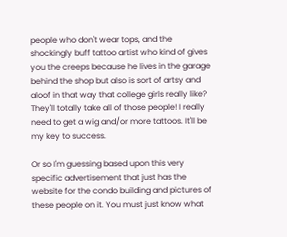people who don't wear tops, and the shockingly buff tattoo artist who kind of gives you the creeps because he lives in the garage behind the shop but also is sort of artsy and aloof in that way that college girls really like? They'll totally take all of those people! I really need to get a wig and/or more tattoos. It'll be my key to success.

Or so I'm guessing based upon this very specific advertisement that just has the website for the condo building and pictures of these people on it. You must just know what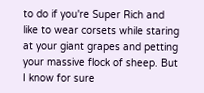to do if you're Super Rich and like to wear corsets while staring at your giant grapes and petting your massive flock of sheep. But I know for sure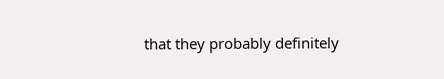that they probably definitely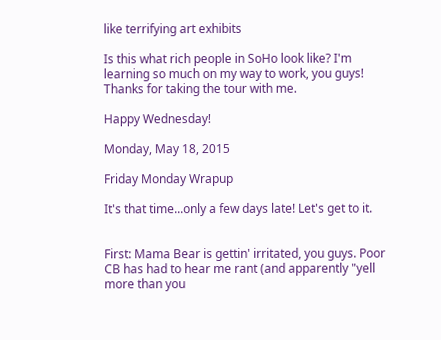like terrifying art exhibits

Is this what rich people in SoHo look like? I'm learning so much on my way to work, you guys! Thanks for taking the tour with me.

Happy Wednesday!

Monday, May 18, 2015

Friday Monday Wrapup

It's that time...only a few days late! Let's get to it.


First: Mama Bear is gettin' irritated, you guys. Poor CB has had to hear me rant (and apparently "yell more than you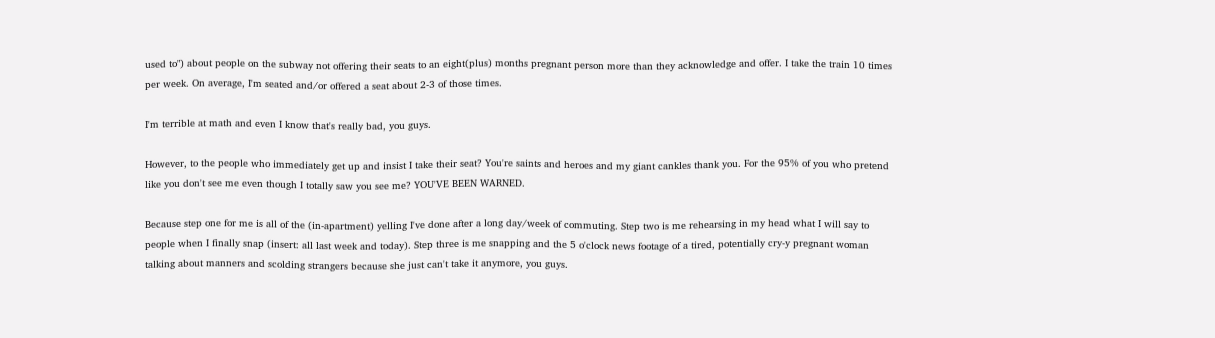used to") about people on the subway not offering their seats to an eight(plus) months pregnant person more than they acknowledge and offer. I take the train 10 times per week. On average, I'm seated and/or offered a seat about 2-3 of those times.

I'm terrible at math and even I know that's really bad, you guys.

However, to the people who immediately get up and insist I take their seat? You're saints and heroes and my giant cankles thank you. For the 95% of you who pretend like you don't see me even though I totally saw you see me? YOU'VE BEEN WARNED.

Because step one for me is all of the (in-apartment) yelling I've done after a long day/week of commuting. Step two is me rehearsing in my head what I will say to people when I finally snap (insert: all last week and today). Step three is me snapping and the 5 o'clock news footage of a tired, potentially cry-y pregnant woman talking about manners and scolding strangers because she just can't take it anymore, you guys.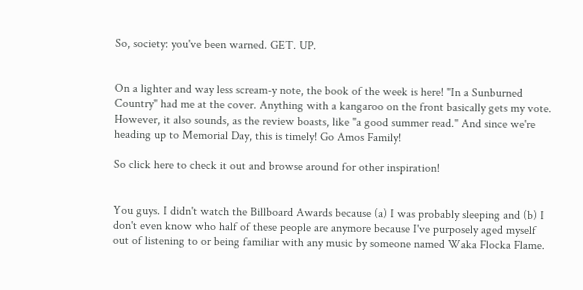So, society: you've been warned. GET. UP.


On a lighter and way less scream-y note, the book of the week is here! "In a Sunburned Country" had me at the cover. Anything with a kangaroo on the front basically gets my vote. However, it also sounds, as the review boasts, like "a good summer read." And since we're heading up to Memorial Day, this is timely! Go Amos Family!

So click here to check it out and browse around for other inspiration!


You guys. I didn't watch the Billboard Awards because (a) I was probably sleeping and (b) I don't even know who half of these people are anymore because I've purposely aged myself out of listening to or being familiar with any music by someone named Waka Flocka Flame.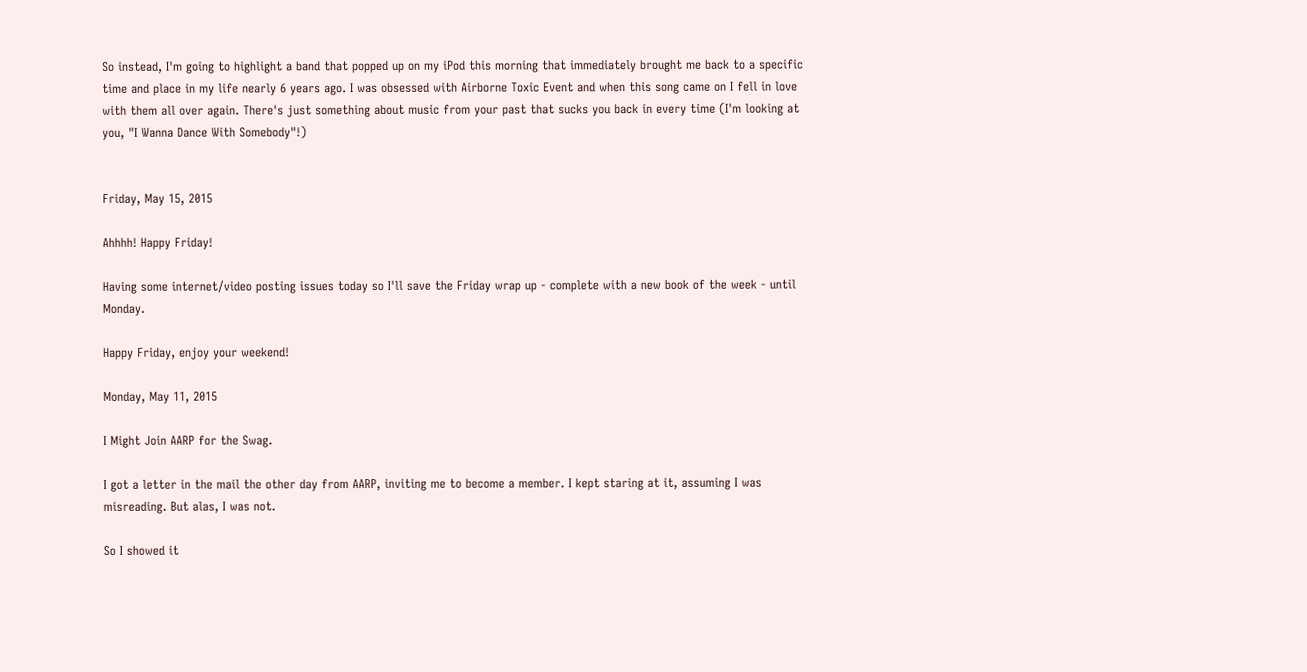So instead, I'm going to highlight a band that popped up on my iPod this morning that immediately brought me back to a specific time and place in my life nearly 6 years ago. I was obsessed with Airborne Toxic Event and when this song came on I fell in love with them all over again. There's just something about music from your past that sucks you back in every time (I'm looking at you, "I Wanna Dance With Somebody"!)


Friday, May 15, 2015

Ahhhh! Happy Friday!

Having some internet/video posting issues today so I'll save the Friday wrap up - complete with a new book of the week - until Monday.

Happy Friday, enjoy your weekend!

Monday, May 11, 2015

I Might Join AARP for the Swag.

I got a letter in the mail the other day from AARP, inviting me to become a member. I kept staring at it, assuming I was misreading. But alas, I was not.

So I showed it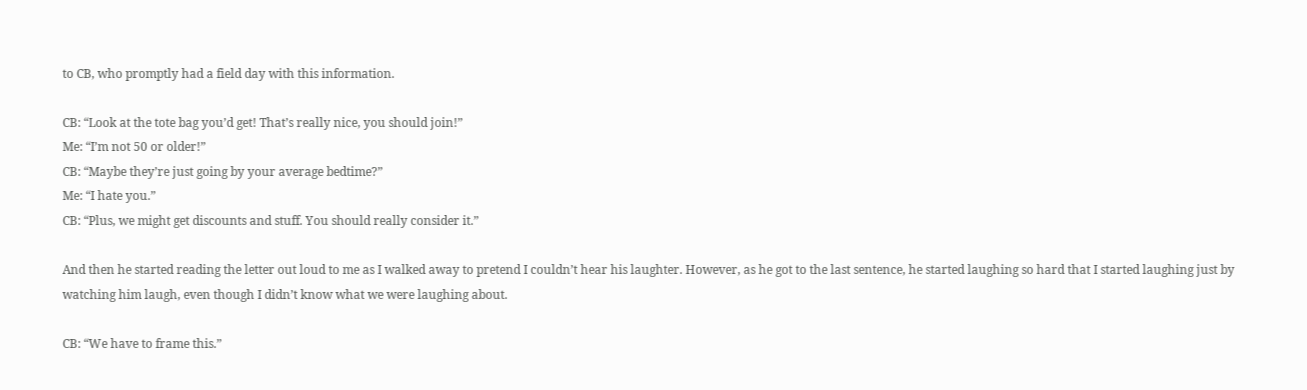to CB, who promptly had a field day with this information.

CB: “Look at the tote bag you’d get! That’s really nice, you should join!”
Me: “I’m not 50 or older!”
CB: “Maybe they’re just going by your average bedtime?”
Me: “I hate you.”
CB: “Plus, we might get discounts and stuff. You should really consider it.”

And then he started reading the letter out loud to me as I walked away to pretend I couldn’t hear his laughter. However, as he got to the last sentence, he started laughing so hard that I started laughing just by watching him laugh, even though I didn’t know what we were laughing about.

CB: “We have to frame this.”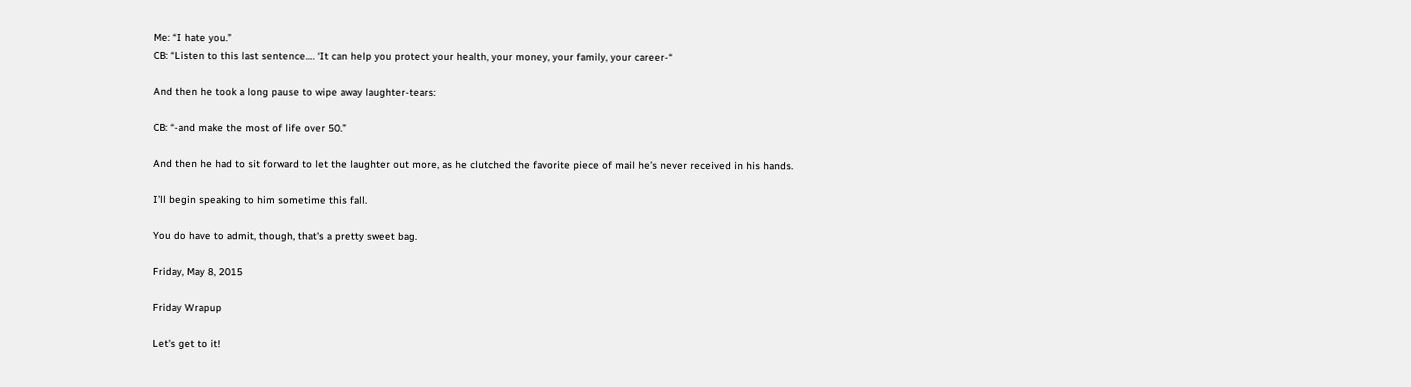Me: “I hate you.”
CB: “Listen to this last sentence…. ‘It can help you protect your health, your money, your family, your career-“

And then he took a long pause to wipe away laughter-tears:

CB: “-and make the most of life over 50.”

And then he had to sit forward to let the laughter out more, as he clutched the favorite piece of mail he’s never received in his hands.

I’ll begin speaking to him sometime this fall.

You do have to admit, though, that's a pretty sweet bag.

Friday, May 8, 2015

Friday Wrapup

Let's get to it!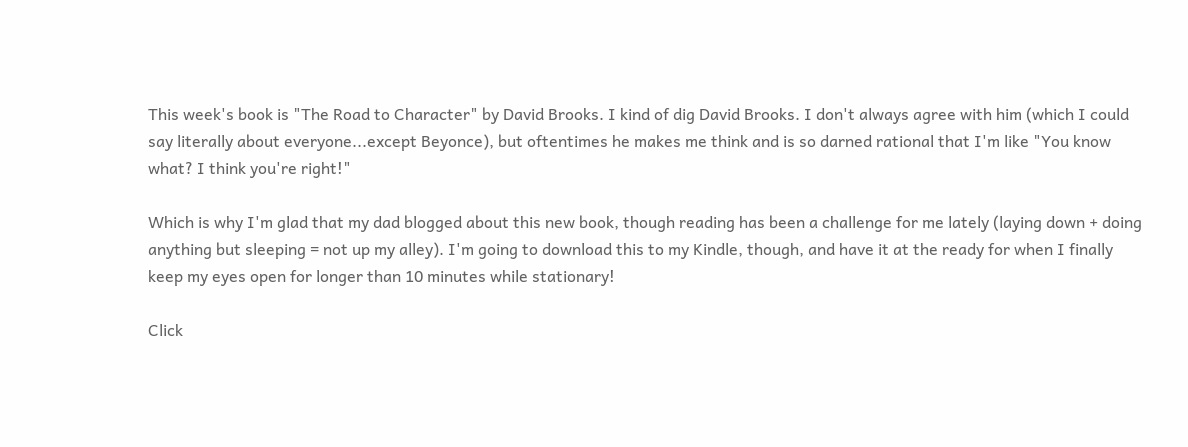This week's book is "The Road to Character" by David Brooks. I kind of dig David Brooks. I don't always agree with him (which I could say literally about everyone...except Beyonce), but oftentimes he makes me think and is so darned rational that I'm like "You know what? I think you're right!"

Which is why I'm glad that my dad blogged about this new book, though reading has been a challenge for me lately (laying down + doing anything but sleeping = not up my alley). I'm going to download this to my Kindle, though, and have it at the ready for when I finally keep my eyes open for longer than 10 minutes while stationary!

Click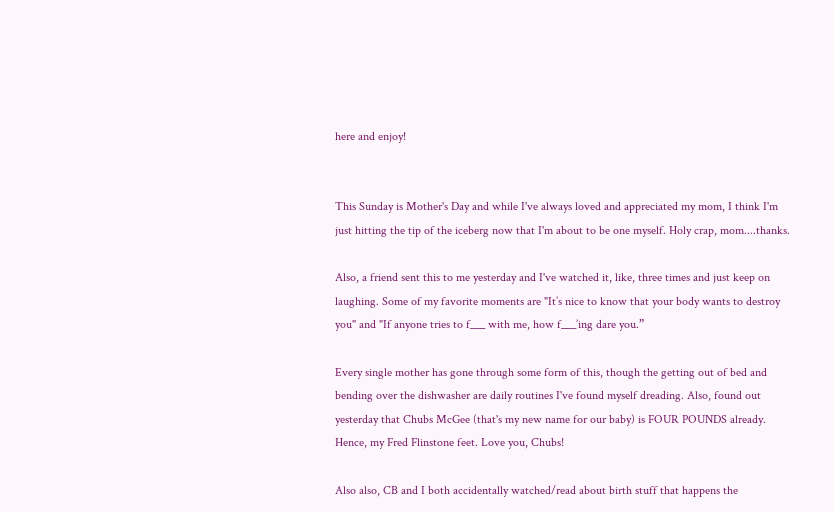here and enjoy!


This Sunday is Mother's Day and while I've always loved and appreciated my mom, I think I'm just hitting the tip of the iceberg now that I'm about to be one myself. Holy crap, mom....thanks.

Also, a friend sent this to me yesterday and I've watched it, like, three times and just keep on laughing. Some of my favorite moments are "It’s nice to know that your body wants to destroy you" and "If anyone tries to f___ with me, how f___’ing dare you.”

Every single mother has gone through some form of this, though the getting out of bed and bending over the dishwasher are daily routines I've found myself dreading. Also, found out yesterday that Chubs McGee (that's my new name for our baby) is FOUR POUNDS already. Hence, my Fred Flinstone feet. Love you, Chubs!

Also also, CB and I both accidentally watched/read about birth stuff that happens the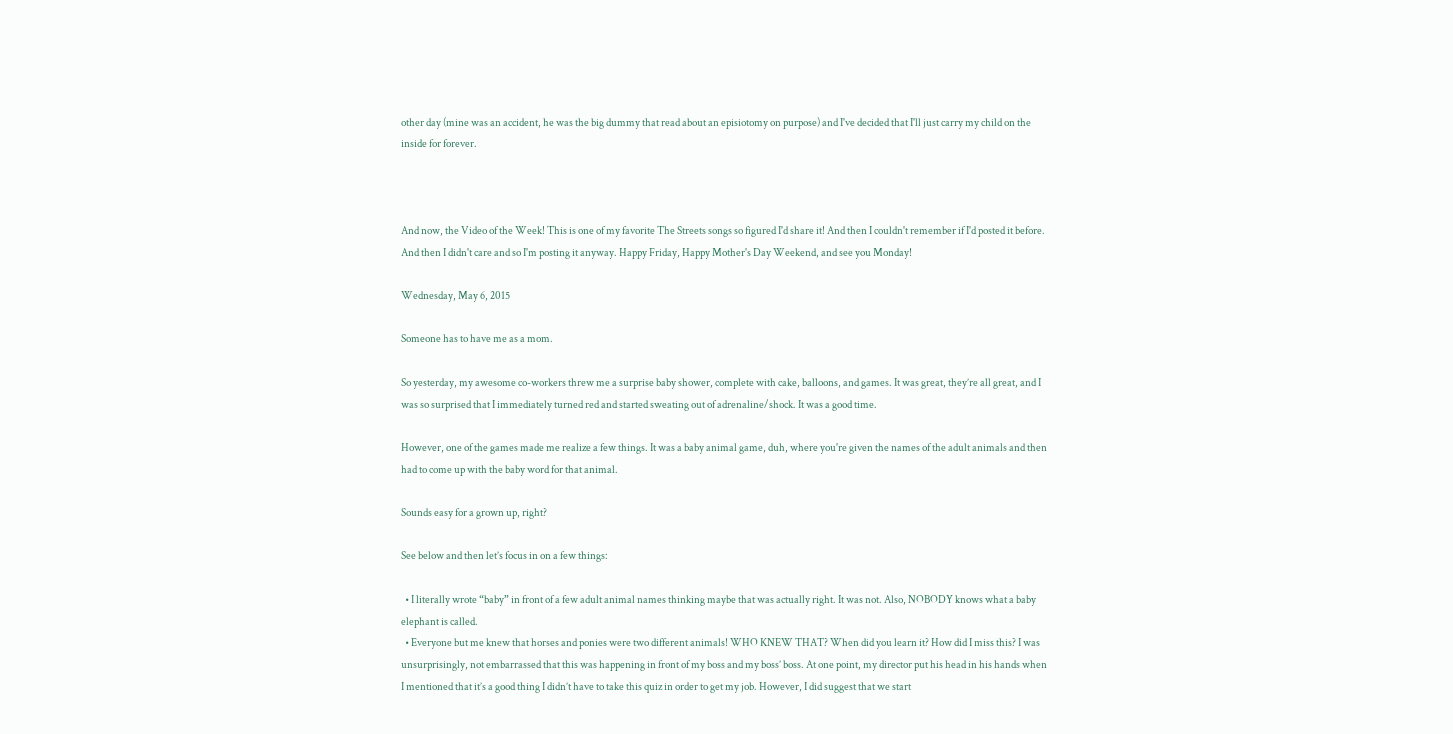other day (mine was an accident, he was the big dummy that read about an episiotomy on purpose) and I've decided that I'll just carry my child on the inside for forever.



And now, the Video of the Week! This is one of my favorite The Streets songs so figured I'd share it! And then I couldn't remember if I'd posted it before. And then I didn't care and so I'm posting it anyway. Happy Friday, Happy Mother's Day Weekend, and see you Monday!

Wednesday, May 6, 2015

Someone has to have me as a mom.

So yesterday, my awesome co-workers threw me a surprise baby shower, complete with cake, balloons, and games. It was great, they’re all great, and I was so surprised that I immediately turned red and started sweating out of adrenaline/shock. It was a good time.

However, one of the games made me realize a few things. It was a baby animal game, duh, where you're given the names of the adult animals and then had to come up with the baby word for that animal.

Sounds easy for a grown up, right?

See below and then let’s focus in on a few things:

  • I literally wrote “baby” in front of a few adult animal names thinking maybe that was actually right. It was not. Also, NOBODY knows what a baby elephant is called.
  • Everyone but me knew that horses and ponies were two different animals! WHO KNEW THAT? When did you learn it? How did I miss this? I was unsurprisingly, not embarrassed that this was happening in front of my boss and my boss’ boss. At one point, my director put his head in his hands when I mentioned that it’s a good thing I didn’t have to take this quiz in order to get my job. However, I did suggest that we start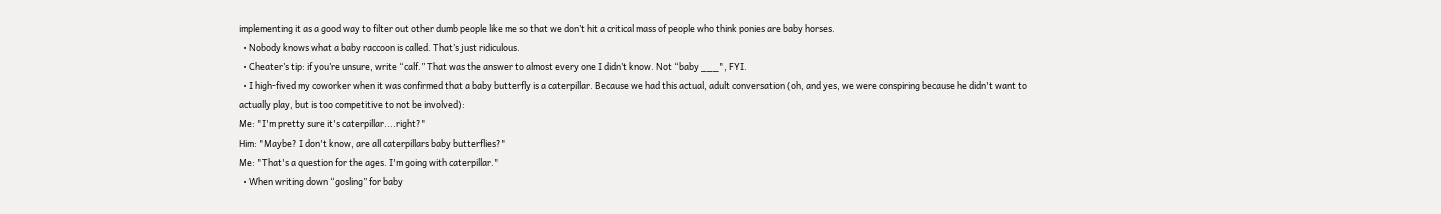implementing it as a good way to filter out other dumb people like me so that we don’t hit a critical mass of people who think ponies are baby horses.
  • Nobody knows what a baby raccoon is called. That’s just ridiculous.
  • Cheater’s tip: if you’re unsure, write “calf.” That was the answer to almost every one I didn’t know. Not “baby ___", FYI.
  • I high-fived my coworker when it was confirmed that a baby butterfly is a caterpillar. Because we had this actual, adult conversation (oh, and yes, we were conspiring because he didn't want to actually play, but is too competitive to not be involved):
Me: "I'm pretty sure it's caterpillar....right?"
Him: "Maybe? I don't know, are all caterpillars baby butterflies?"
Me: "That's a question for the ages. I'm going with caterpillar."
  • When writing down “gosling” for baby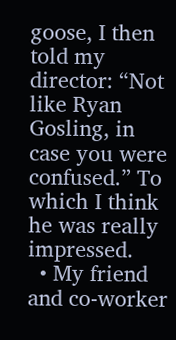goose, I then told my director: “Not like Ryan Gosling, in case you were confused.” To which I think he was really impressed.
  • My friend and co-worker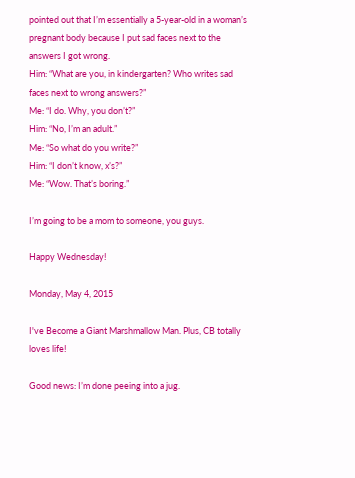pointed out that I’m essentially a 5-year-old in a woman’s pregnant body because I put sad faces next to the answers I got wrong.
Him: “What are you, in kindergarten? Who writes sad faces next to wrong answers?”
Me: “I do. Why, you don’t?”
Him: “No, I’m an adult.”
Me: “So what do you write?”
Him: “I don’t know, x’s?”
Me: “Wow. That’s boring.”

I’m going to be a mom to someone, you guys.

Happy Wednesday!

Monday, May 4, 2015

I've Become a Giant Marshmallow Man. Plus, CB totally loves life!

Good news: I’m done peeing into a jug.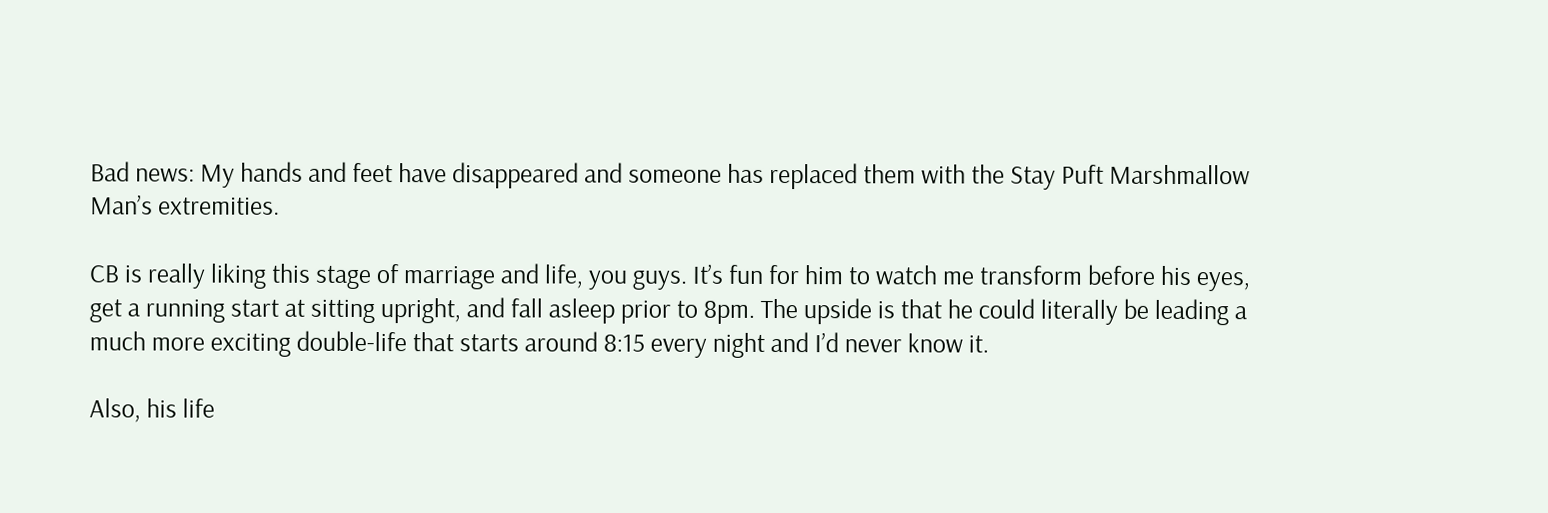Bad news: My hands and feet have disappeared and someone has replaced them with the Stay Puft Marshmallow Man’s extremities.

CB is really liking this stage of marriage and life, you guys. It’s fun for him to watch me transform before his eyes, get a running start at sitting upright, and fall asleep prior to 8pm. The upside is that he could literally be leading a much more exciting double-life that starts around 8:15 every night and I’d never know it.

Also, his life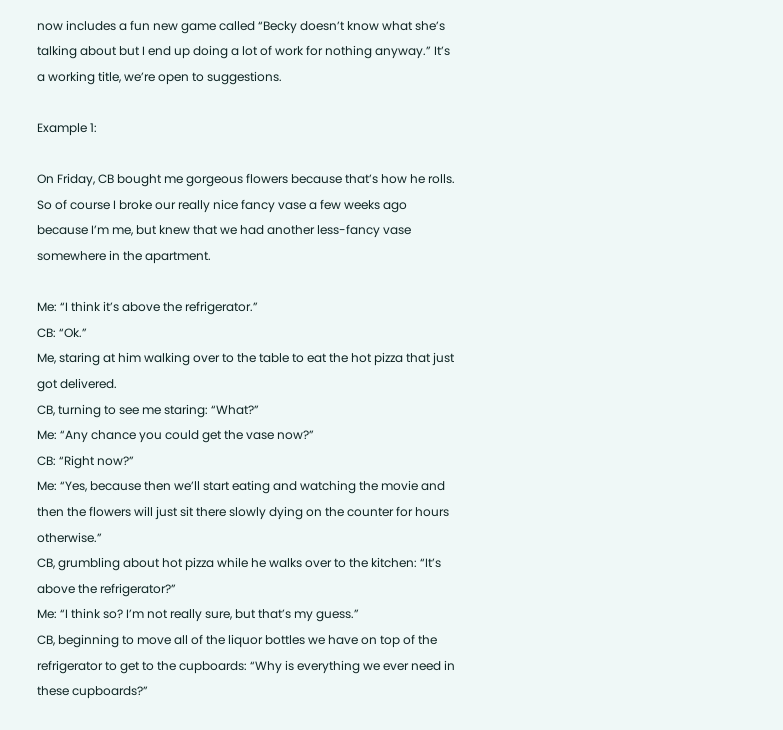now includes a fun new game called “Becky doesn’t know what she’s talking about but I end up doing a lot of work for nothing anyway.” It’s a working title, we’re open to suggestions.

Example 1:

On Friday, CB bought me gorgeous flowers because that’s how he rolls. So of course I broke our really nice fancy vase a few weeks ago because I’m me, but knew that we had another less-fancy vase somewhere in the apartment.

Me: “I think it’s above the refrigerator.”
CB: “Ok.”
Me, staring at him walking over to the table to eat the hot pizza that just got delivered.
CB, turning to see me staring: “What?”
Me: “Any chance you could get the vase now?”
CB: “Right now?”
Me: “Yes, because then we’ll start eating and watching the movie and then the flowers will just sit there slowly dying on the counter for hours otherwise.”
CB, grumbling about hot pizza while he walks over to the kitchen: “It’s above the refrigerator?”
Me: “I think so? I’m not really sure, but that’s my guess.”
CB, beginning to move all of the liquor bottles we have on top of the refrigerator to get to the cupboards: “Why is everything we ever need in these cupboards?”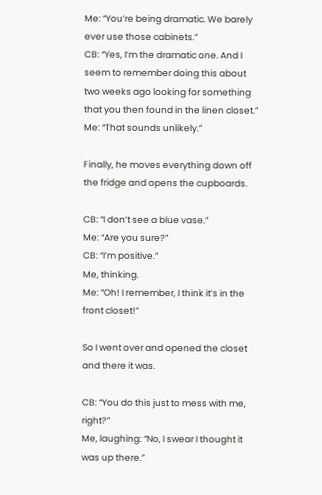Me: “You’re being dramatic. We barely ever use those cabinets.”
CB: “Yes, I’m the dramatic one. And I seem to remember doing this about two weeks ago looking for something that you then found in the linen closet.”
Me: “That sounds unlikely.”

Finally, he moves everything down off the fridge and opens the cupboards.

CB: “I don’t see a blue vase.”
Me: “Are you sure?”
CB: “I’m positive.”
Me, thinking.
Me: “Oh! I remember, I think it’s in the front closet!”

So I went over and opened the closet and there it was.

CB: “You do this just to mess with me, right?”
Me, laughing: “No, I swear I thought it was up there.”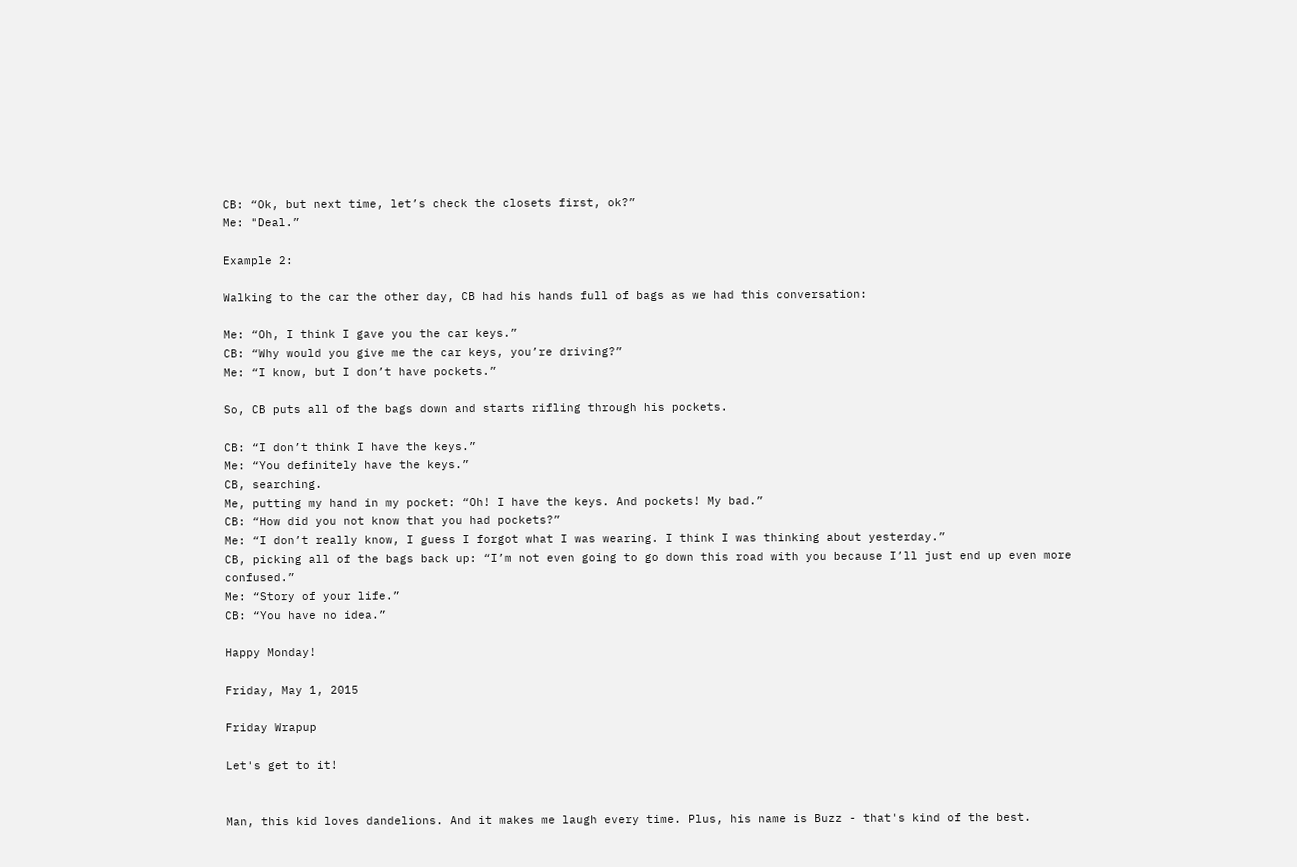CB: “Ok, but next time, let’s check the closets first, ok?”
Me: "Deal.”

Example 2:

Walking to the car the other day, CB had his hands full of bags as we had this conversation:

Me: “Oh, I think I gave you the car keys.”
CB: “Why would you give me the car keys, you’re driving?”
Me: “I know, but I don’t have pockets.”

So, CB puts all of the bags down and starts rifling through his pockets.

CB: “I don’t think I have the keys.”
Me: “You definitely have the keys.”
CB, searching.
Me, putting my hand in my pocket: “Oh! I have the keys. And pockets! My bad.”
CB: “How did you not know that you had pockets?”
Me: “I don’t really know, I guess I forgot what I was wearing. I think I was thinking about yesterday.”
CB, picking all of the bags back up: “I’m not even going to go down this road with you because I’ll just end up even more confused.”
Me: “Story of your life.”
CB: “You have no idea.”

Happy Monday!

Friday, May 1, 2015

Friday Wrapup

Let's get to it!


Man, this kid loves dandelions. And it makes me laugh every time. Plus, his name is Buzz - that's kind of the best.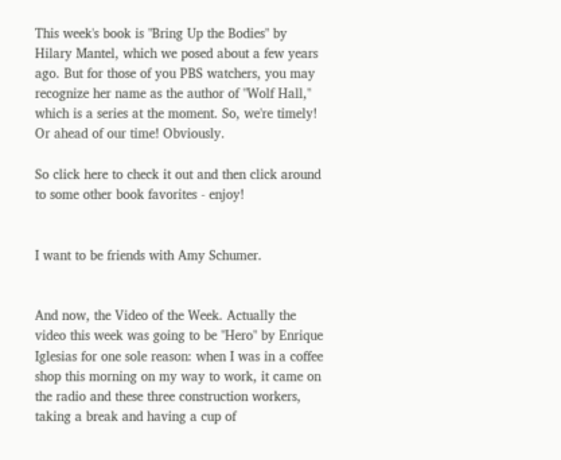This week's book is "Bring Up the Bodies" by Hilary Mantel, which we posed about a few years ago. But for those of you PBS watchers, you may recognize her name as the author of "Wolf Hall," which is a series at the moment. So, we're timely! Or ahead of our time! Obviously.

So click here to check it out and then click around to some other book favorites - enjoy!


I want to be friends with Amy Schumer.


And now, the Video of the Week. Actually the video this week was going to be "Hero" by Enrique Iglesias for one sole reason: when I was in a coffee shop this morning on my way to work, it came on the radio and these three construction workers, taking a break and having a cup of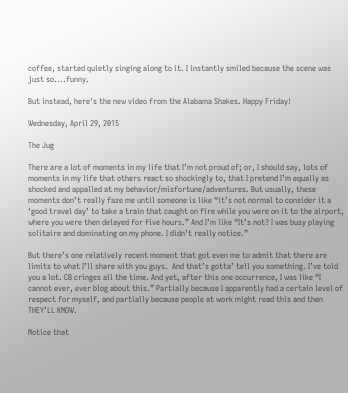coffee, started quietly singing along to it. I instantly smiled because the scene was just so....funny.

But instead, here's the new video from the Alabama Shakes. Happy Friday!

Wednesday, April 29, 2015

The Jug

There are a lot of moments in my life that I’m not proud of; or, I should say, lots of moments in my life that others react so shockingly to, that I pretend I’m equally as shocked and appalled at my behavior/misfortune/adventures. But usually, these moments don’t really faze me until someone is like “it’s not normal to consider it a ‘good travel day’ to take a train that caught on fire while you were on it to the airport, where you were then delayed for five hours.” And I’m like “It’s not? I was busy playing solitaire and dominating on my phone. I didn’t really notice.”

But there’s one relatively recent moment that got even me to admit that there are limits to what I’ll share with you guys.  And that’s gotta’ tell you something. I’ve told you a lot. CB cringes all the time. And yet, after this one occurrence, I was like “I cannot ever, ever blog about this.” Partially because I apparently had a certain level of respect for myself, and partially because people at work might read this and then THEY’LL KNOW.

Notice that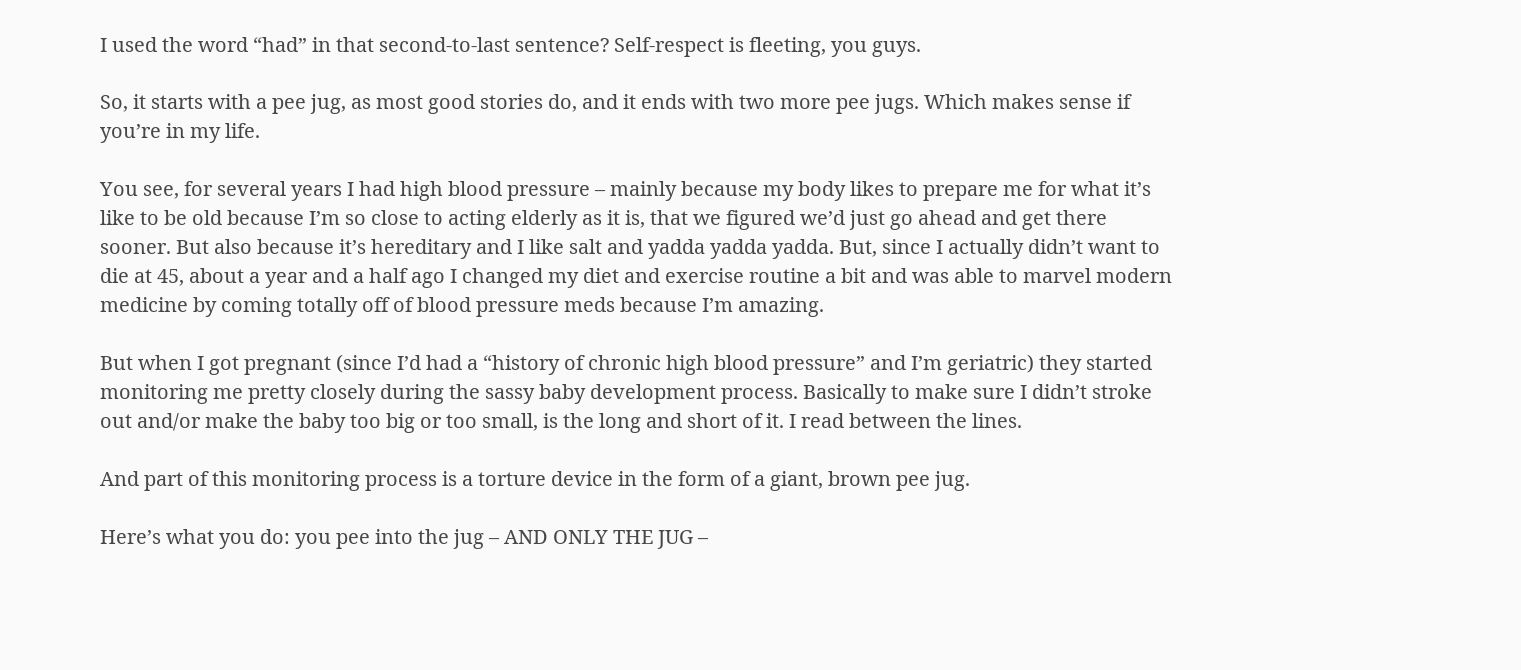I used the word “had” in that second-to-last sentence? Self-respect is fleeting, you guys.

So, it starts with a pee jug, as most good stories do, and it ends with two more pee jugs. Which makes sense if you’re in my life.

You see, for several years I had high blood pressure – mainly because my body likes to prepare me for what it’s like to be old because I’m so close to acting elderly as it is, that we figured we’d just go ahead and get there sooner. But also because it’s hereditary and I like salt and yadda yadda yadda. But, since I actually didn’t want to die at 45, about a year and a half ago I changed my diet and exercise routine a bit and was able to marvel modern medicine by coming totally off of blood pressure meds because I’m amazing.

But when I got pregnant (since I’d had a “history of chronic high blood pressure” and I’m geriatric) they started monitoring me pretty closely during the sassy baby development process. Basically to make sure I didn’t stroke out and/or make the baby too big or too small, is the long and short of it. I read between the lines.

And part of this monitoring process is a torture device in the form of a giant, brown pee jug.

Here’s what you do: you pee into the jug – AND ONLY THE JUG –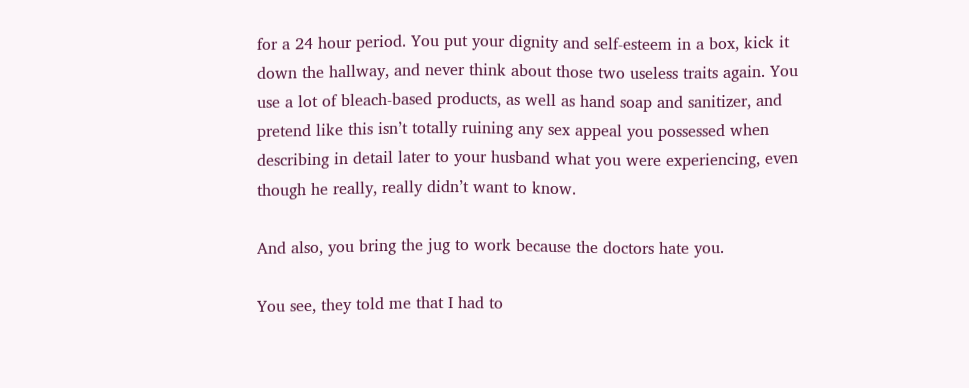for a 24 hour period. You put your dignity and self-esteem in a box, kick it down the hallway, and never think about those two useless traits again. You use a lot of bleach-based products, as well as hand soap and sanitizer, and pretend like this isn’t totally ruining any sex appeal you possessed when describing in detail later to your husband what you were experiencing, even though he really, really didn’t want to know.

And also, you bring the jug to work because the doctors hate you.

You see, they told me that I had to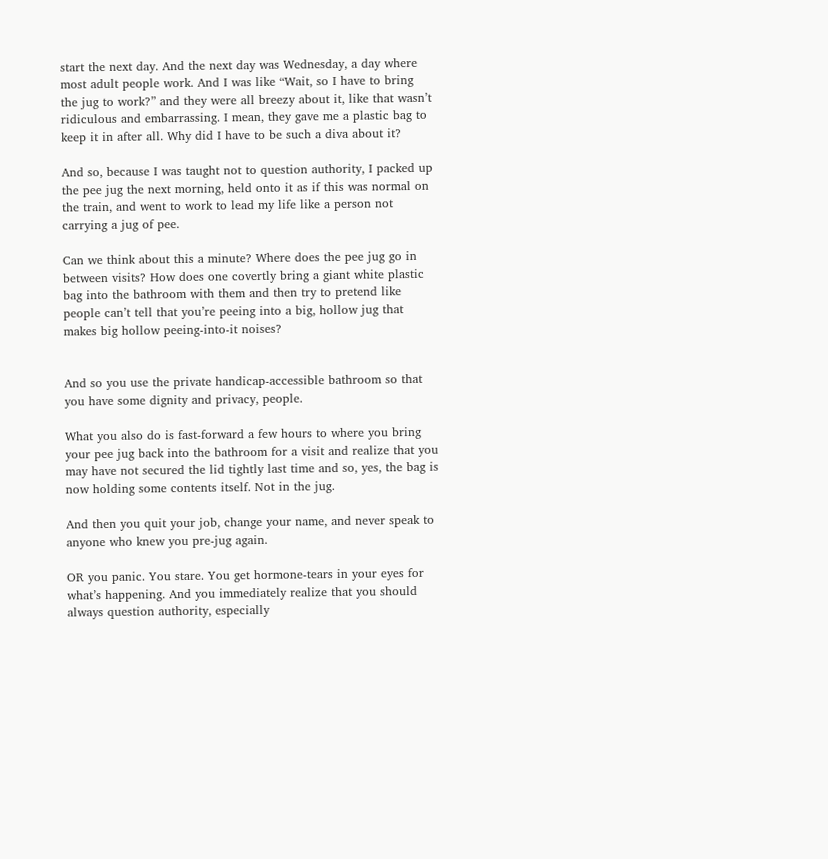start the next day. And the next day was Wednesday, a day where most adult people work. And I was like “Wait, so I have to bring the jug to work?” and they were all breezy about it, like that wasn’t ridiculous and embarrassing. I mean, they gave me a plastic bag to keep it in after all. Why did I have to be such a diva about it?

And so, because I was taught not to question authority, I packed up the pee jug the next morning, held onto it as if this was normal on the train, and went to work to lead my life like a person not carrying a jug of pee.

Can we think about this a minute? Where does the pee jug go in between visits? How does one covertly bring a giant white plastic bag into the bathroom with them and then try to pretend like people can’t tell that you’re peeing into a big, hollow jug that makes big hollow peeing-into-it noises?


And so you use the private handicap-accessible bathroom so that you have some dignity and privacy, people.

What you also do is fast-forward a few hours to where you bring your pee jug back into the bathroom for a visit and realize that you may have not secured the lid tightly last time and so, yes, the bag is now holding some contents itself. Not in the jug.

And then you quit your job, change your name, and never speak to anyone who knew you pre-jug again.

OR you panic. You stare. You get hormone-tears in your eyes for what’s happening. And you immediately realize that you should always question authority, especially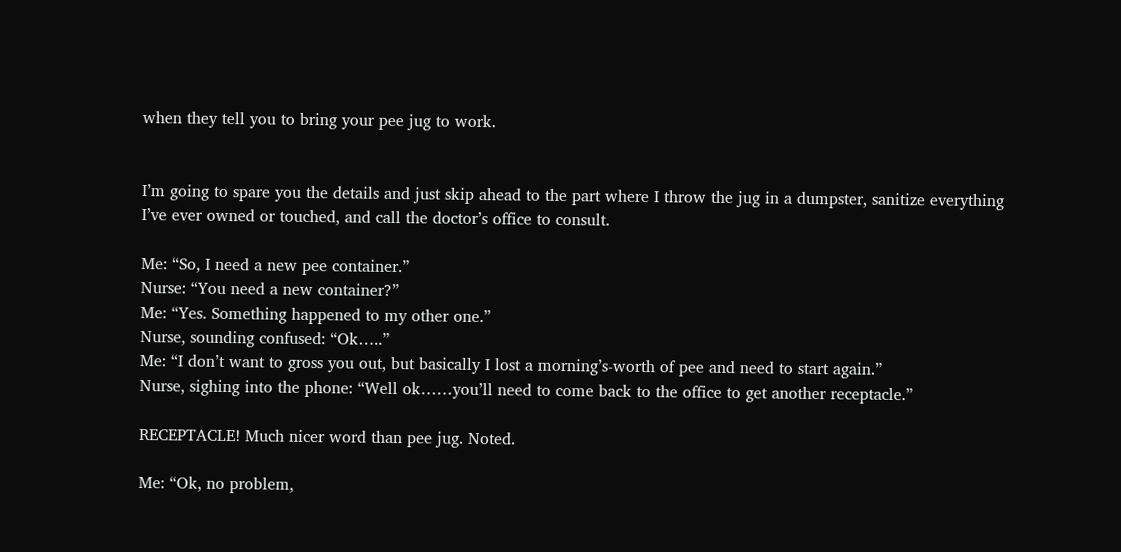when they tell you to bring your pee jug to work.


I’m going to spare you the details and just skip ahead to the part where I throw the jug in a dumpster, sanitize everything I’ve ever owned or touched, and call the doctor’s office to consult.

Me: “So, I need a new pee container.”
Nurse: “You need a new container?”
Me: “Yes. Something happened to my other one.”
Nurse, sounding confused: “Ok…..”
Me: “I don’t want to gross you out, but basically I lost a morning’s-worth of pee and need to start again.”
Nurse, sighing into the phone: “Well ok……you’ll need to come back to the office to get another receptacle.”

RECEPTACLE! Much nicer word than pee jug. Noted.

Me: “Ok, no problem,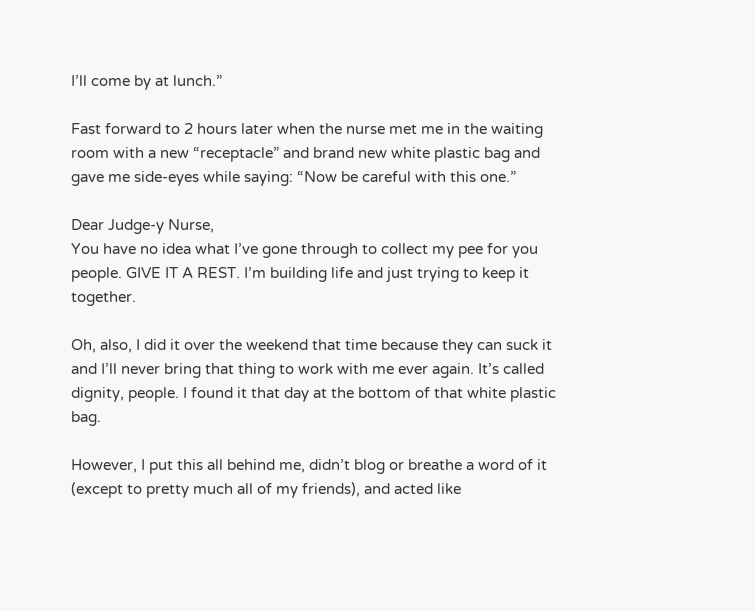I’ll come by at lunch.”

Fast forward to 2 hours later when the nurse met me in the waiting room with a new “receptacle” and brand new white plastic bag and gave me side-eyes while saying: “Now be careful with this one.”

Dear Judge-y Nurse,
You have no idea what I’ve gone through to collect my pee for you people. GIVE IT A REST. I’m building life and just trying to keep it together.

Oh, also, I did it over the weekend that time because they can suck it and I’ll never bring that thing to work with me ever again. It’s called dignity, people. I found it that day at the bottom of that white plastic bag.

However, I put this all behind me, didn’t blog or breathe a word of it (except to pretty much all of my friends), and acted like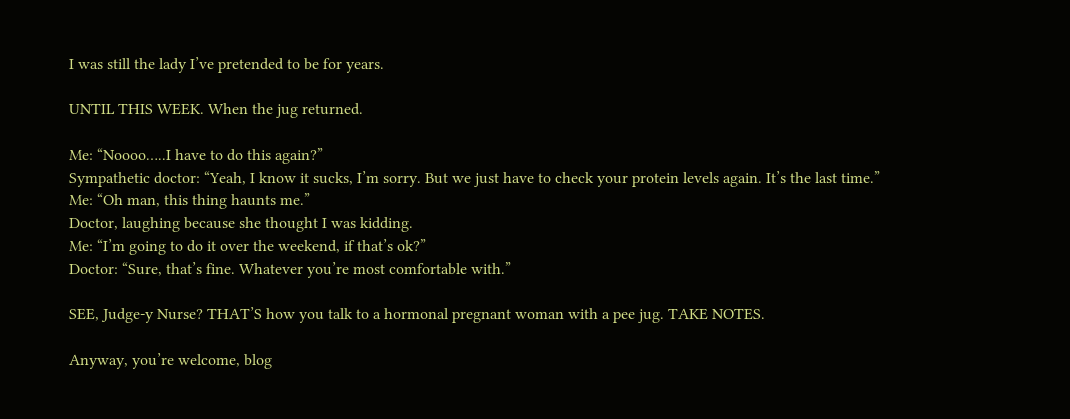I was still the lady I’ve pretended to be for years.

UNTIL THIS WEEK. When the jug returned.

Me: “Noooo…..I have to do this again?”
Sympathetic doctor: “Yeah, I know it sucks, I’m sorry. But we just have to check your protein levels again. It’s the last time.”
Me: “Oh man, this thing haunts me.”
Doctor, laughing because she thought I was kidding.
Me: “I’m going to do it over the weekend, if that’s ok?”
Doctor: “Sure, that’s fine. Whatever you’re most comfortable with.”

SEE, Judge-y Nurse? THAT’S how you talk to a hormonal pregnant woman with a pee jug. TAKE NOTES.

Anyway, you’re welcome, blog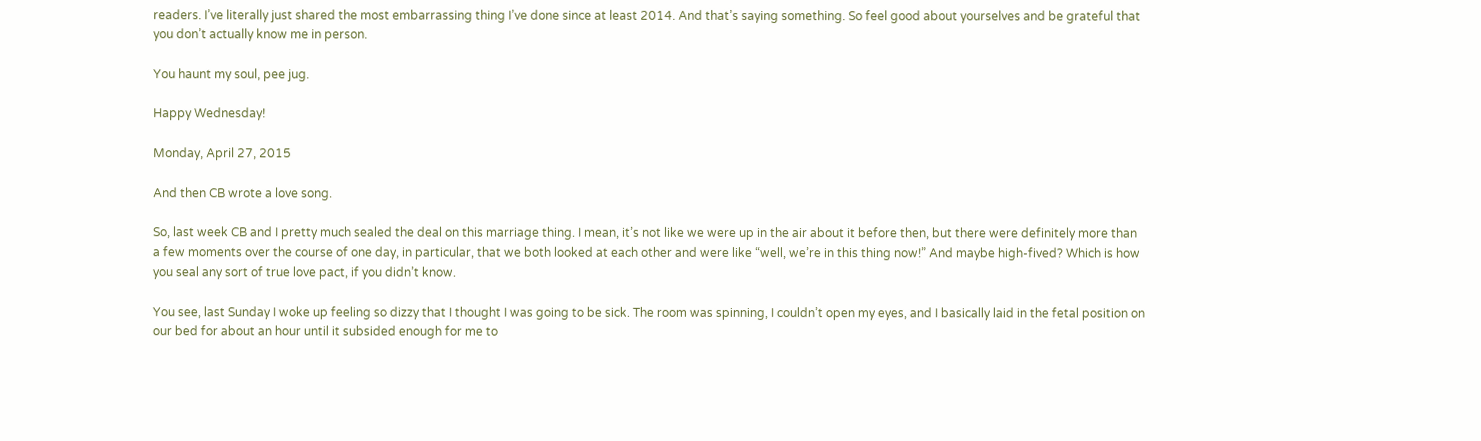readers. I’ve literally just shared the most embarrassing thing I’ve done since at least 2014. And that’s saying something. So feel good about yourselves and be grateful that you don’t actually know me in person.

You haunt my soul, pee jug.

Happy Wednesday!

Monday, April 27, 2015

And then CB wrote a love song.

So, last week CB and I pretty much sealed the deal on this marriage thing. I mean, it’s not like we were up in the air about it before then, but there were definitely more than a few moments over the course of one day, in particular, that we both looked at each other and were like “well, we’re in this thing now!” And maybe high-fived? Which is how you seal any sort of true love pact, if you didn’t know.

You see, last Sunday I woke up feeling so dizzy that I thought I was going to be sick. The room was spinning, I couldn’t open my eyes, and I basically laid in the fetal position on our bed for about an hour until it subsided enough for me to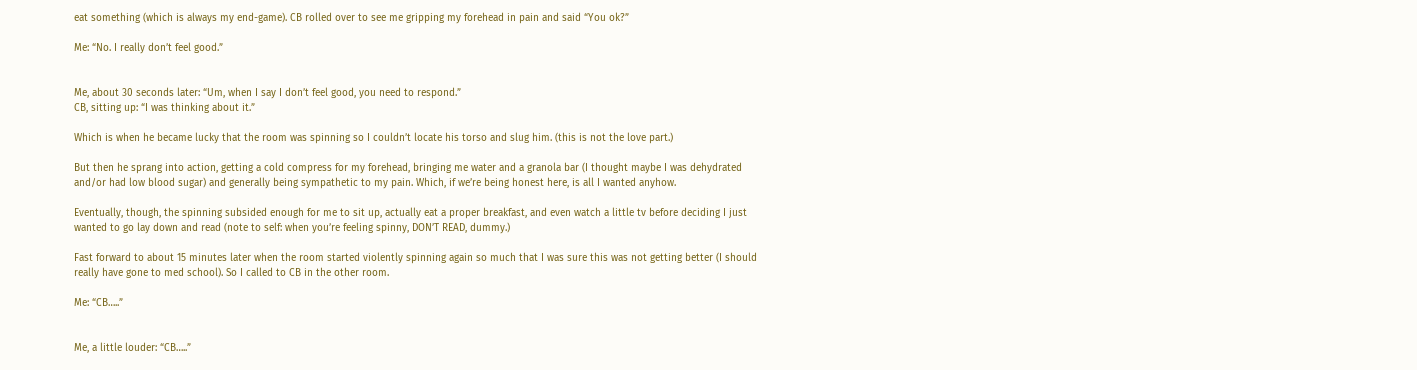eat something (which is always my end-game). CB rolled over to see me gripping my forehead in pain and said “You ok?”

Me: “No. I really don’t feel good.”


Me, about 30 seconds later: “Um, when I say I don’t feel good, you need to respond.”
CB, sitting up: “I was thinking about it.”

Which is when he became lucky that the room was spinning so I couldn’t locate his torso and slug him. (this is not the love part.)

But then he sprang into action, getting a cold compress for my forehead, bringing me water and a granola bar (I thought maybe I was dehydrated and/or had low blood sugar) and generally being sympathetic to my pain. Which, if we’re being honest here, is all I wanted anyhow.

Eventually, though, the spinning subsided enough for me to sit up, actually eat a proper breakfast, and even watch a little tv before deciding I just wanted to go lay down and read (note to self: when you’re feeling spinny, DON’T READ, dummy.)

Fast forward to about 15 minutes later when the room started violently spinning again so much that I was sure this was not getting better (I should really have gone to med school). So I called to CB in the other room.

Me: “CB…..”


Me, a little louder: “CB…..”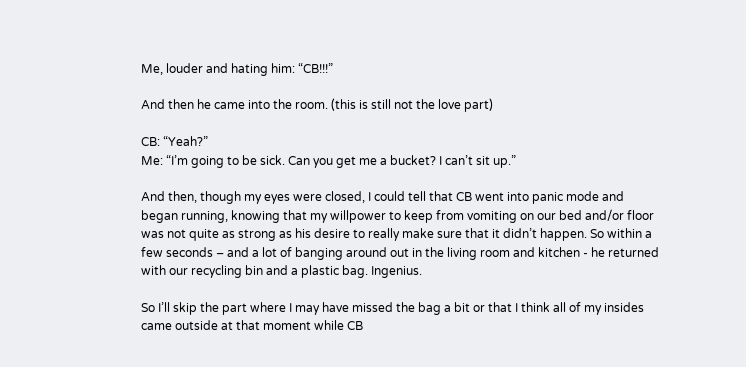Me, louder and hating him: “CB!!!”

And then he came into the room. (this is still not the love part)

CB: “Yeah?”
Me: “I’m going to be sick. Can you get me a bucket? I can’t sit up.”

And then, though my eyes were closed, I could tell that CB went into panic mode and began running, knowing that my willpower to keep from vomiting on our bed and/or floor was not quite as strong as his desire to really make sure that it didn’t happen. So within a few seconds – and a lot of banging around out in the living room and kitchen - he returned with our recycling bin and a plastic bag. Ingenius.

So I’ll skip the part where I may have missed the bag a bit or that I think all of my insides came outside at that moment while CB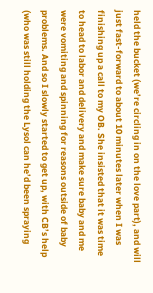held the bucket (we’re circling in on the love part), and will just fast-forward to about 10 minutes later when I was finishing up a call to my OB. She insisted that it was time to head to labor and delivery and make sure baby and me were vomiting and spinning for reasons outside of baby problems. And so I slowly started to get up, with CB’s help (who was still holding the Lysol can he’d been spraying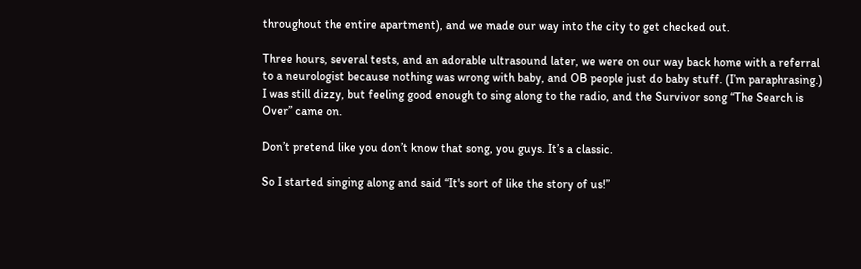throughout the entire apartment), and we made our way into the city to get checked out.

Three hours, several tests, and an adorable ultrasound later, we were on our way back home with a referral to a neurologist because nothing was wrong with baby, and OB people just do baby stuff. (I’m paraphrasing.) I was still dizzy, but feeling good enough to sing along to the radio, and the Survivor song “The Search is Over” came on.

Don’t pretend like you don’t know that song, you guys. It’s a classic.

So I started singing along and said “It's sort of like the story of us!”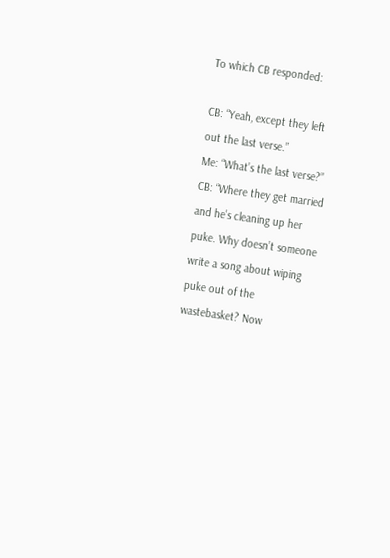To which CB responded:

CB: “Yeah, except they left out the last verse.”
Me: “What’s the last verse?”
CB: “Where they get married and he’s cleaning up her puke. Why doesn’t someone write a song about wiping puke out of the wastebasket? Now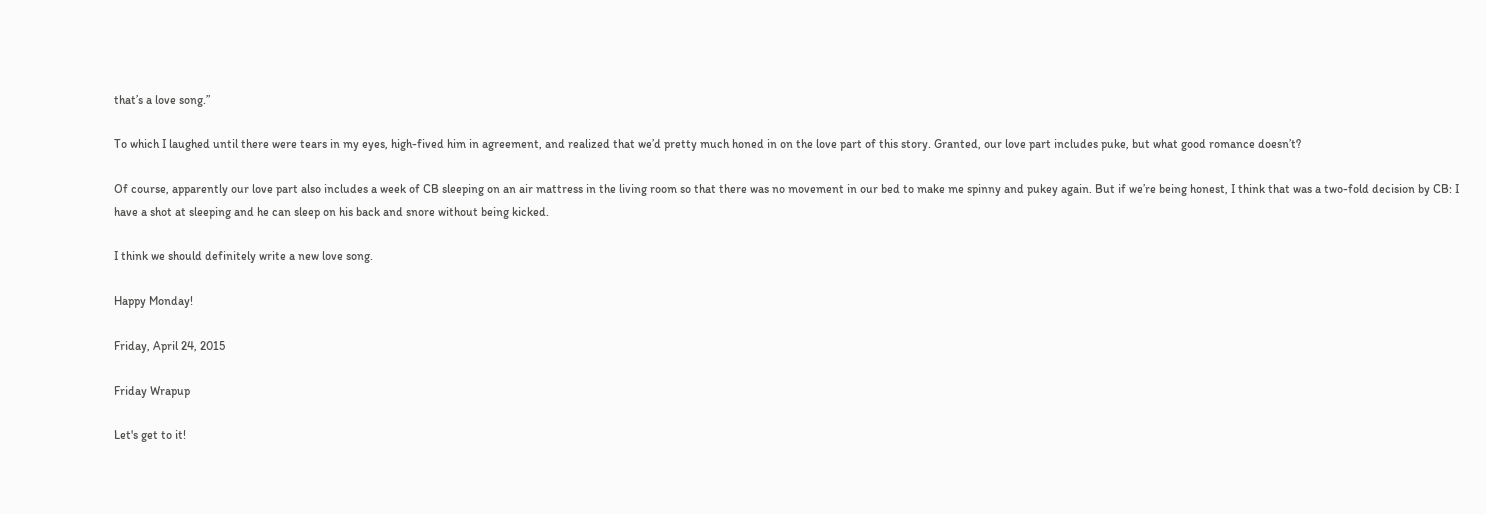that’s a love song.”

To which I laughed until there were tears in my eyes, high-fived him in agreement, and realized that we’d pretty much honed in on the love part of this story. Granted, our love part includes puke, but what good romance doesn’t?

Of course, apparently our love part also includes a week of CB sleeping on an air mattress in the living room so that there was no movement in our bed to make me spinny and pukey again. But if we’re being honest, I think that was a two-fold decision by CB: I have a shot at sleeping and he can sleep on his back and snore without being kicked.

I think we should definitely write a new love song.

Happy Monday!

Friday, April 24, 2015

Friday Wrapup

Let's get to it!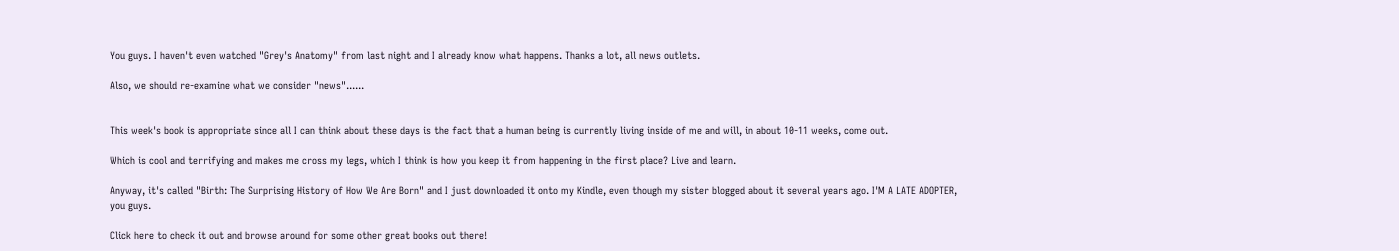You guys. I haven't even watched "Grey's Anatomy" from last night and I already know what happens. Thanks a lot, all news outlets.

Also, we should re-examine what we consider "news"......


This week's book is appropriate since all I can think about these days is the fact that a human being is currently living inside of me and will, in about 10-11 weeks, come out.

Which is cool and terrifying and makes me cross my legs, which I think is how you keep it from happening in the first place? Live and learn.

Anyway, it's called "Birth: The Surprising History of How We Are Born" and I just downloaded it onto my Kindle, even though my sister blogged about it several years ago. I'M A LATE ADOPTER, you guys.

Click here to check it out and browse around for some other great books out there!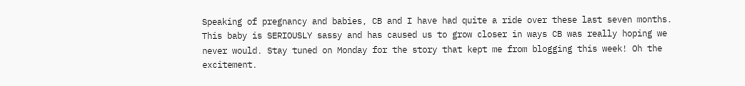Speaking of pregnancy and babies, CB and I have had quite a ride over these last seven months. This baby is SERIOUSLY sassy and has caused us to grow closer in ways CB was really hoping we never would. Stay tuned on Monday for the story that kept me from blogging this week! Oh the excitement.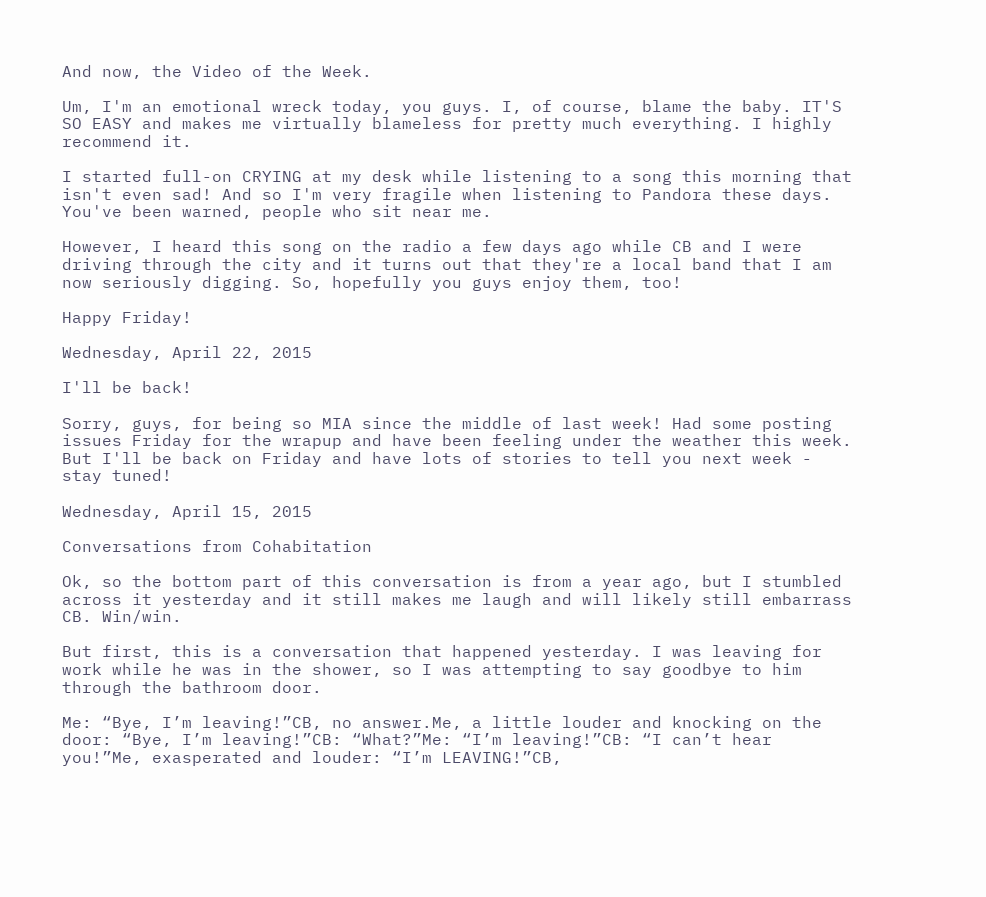And now, the Video of the Week.

Um, I'm an emotional wreck today, you guys. I, of course, blame the baby. IT'S SO EASY and makes me virtually blameless for pretty much everything. I highly recommend it.

I started full-on CRYING at my desk while listening to a song this morning that isn't even sad! And so I'm very fragile when listening to Pandora these days. You've been warned, people who sit near me.

However, I heard this song on the radio a few days ago while CB and I were driving through the city and it turns out that they're a local band that I am now seriously digging. So, hopefully you guys enjoy them, too!

Happy Friday!

Wednesday, April 22, 2015

I'll be back!

Sorry, guys, for being so MIA since the middle of last week! Had some posting issues Friday for the wrapup and have been feeling under the weather this week. But I'll be back on Friday and have lots of stories to tell you next week - stay tuned!

Wednesday, April 15, 2015

Conversations from Cohabitation

Ok, so the bottom part of this conversation is from a year ago, but I stumbled across it yesterday and it still makes me laugh and will likely still embarrass CB. Win/win.

But first, this is a conversation that happened yesterday. I was leaving for work while he was in the shower, so I was attempting to say goodbye to him through the bathroom door.

Me: “Bye, I’m leaving!”CB, no answer.Me, a little louder and knocking on the door: “Bye, I’m leaving!”CB: “What?”Me: “I’m leaving!”CB: “I can’t hear you!”Me, exasperated and louder: “I’m LEAVING!”CB,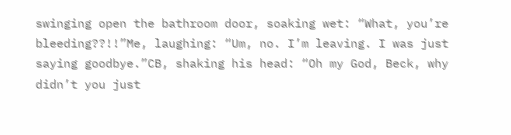swinging open the bathroom door, soaking wet: “What, you’re bleeding??!!”Me, laughing: “Um, no. I’m leaving. I was just saying goodbye.”CB, shaking his head: “Oh my God, Beck, why didn’t you just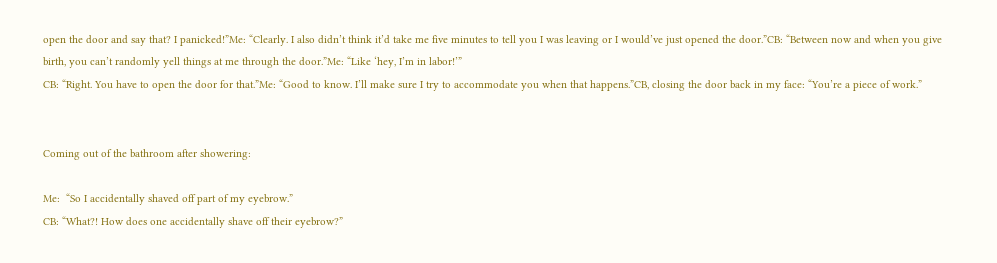open the door and say that? I panicked!”Me: “Clearly. I also didn’t think it’d take me five minutes to tell you I was leaving or I would’ve just opened the door.”CB: “Between now and when you give birth, you can’t randomly yell things at me through the door.”Me: “Like ‘hey, I’m in labor!’”
CB: “Right. You have to open the door for that.”Me: “Good to know. I’ll make sure I try to accommodate you when that happens.”CB, closing the door back in my face: “You’re a piece of work.”


Coming out of the bathroom after showering:

Me:  “So I accidentally shaved off part of my eyebrow.”
CB: “What?! How does one accidentally shave off their eyebrow?”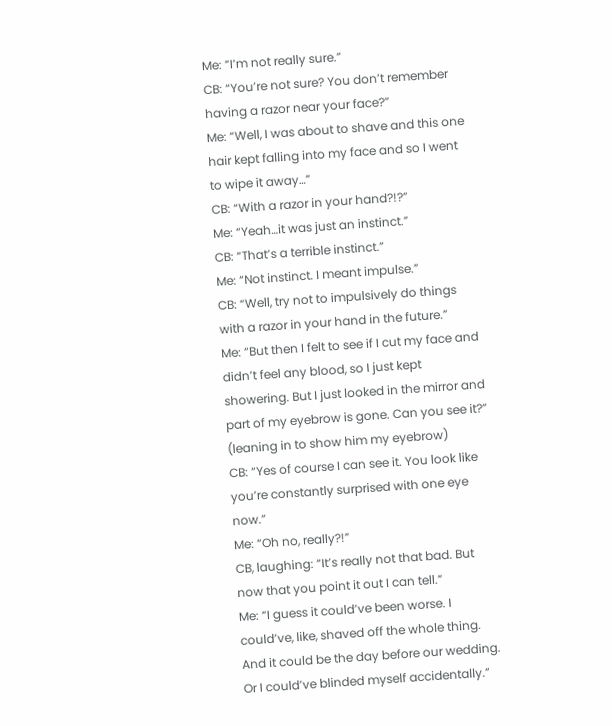Me: “I’m not really sure.”
CB: “You’re not sure? You don’t remember having a razor near your face?”
Me: “Well, I was about to shave and this one hair kept falling into my face and so I went to wipe it away…”
CB: “With a razor in your hand?!?”
Me: “Yeah…it was just an instinct.”
CB: “That’s a terrible instinct.”
Me: “Not instinct. I meant impulse.”
CB: “Well, try not to impulsively do things with a razor in your hand in the future.”
Me: “But then I felt to see if I cut my face and didn’t feel any blood, so I just kept showering. But I just looked in the mirror and part of my eyebrow is gone. Can you see it?” (leaning in to show him my eyebrow)
CB: “Yes of course I can see it. You look like you’re constantly surprised with one eye now.”
Me: “Oh no, really?!”
CB, laughing: “It’s really not that bad. But now that you point it out I can tell.”
Me: “I guess it could’ve been worse. I could’ve, like, shaved off the whole thing. And it could be the day before our wedding. Or I could’ve blinded myself accidentally.”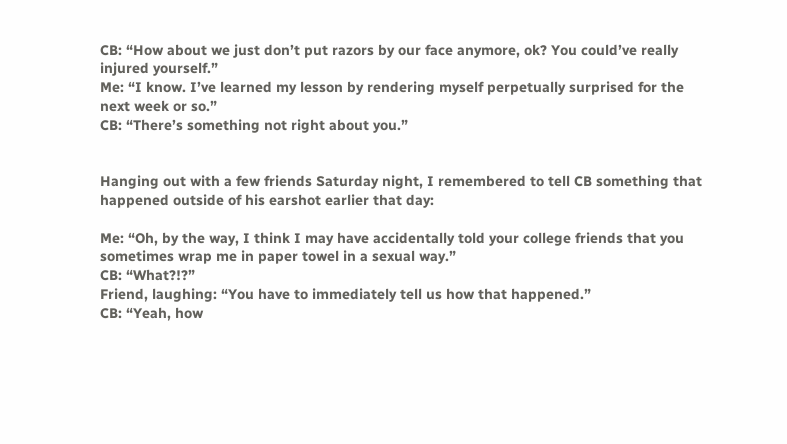CB: “How about we just don’t put razors by our face anymore, ok? You could’ve really injured yourself.”
Me: “I know. I’ve learned my lesson by rendering myself perpetually surprised for the next week or so.”
CB: “There’s something not right about you.”


Hanging out with a few friends Saturday night, I remembered to tell CB something that happened outside of his earshot earlier that day:

Me: “Oh, by the way, I think I may have accidentally told your college friends that you sometimes wrap me in paper towel in a sexual way.”
CB: “What?!?”
Friend, laughing: “You have to immediately tell us how that happened.”
CB: “Yeah, how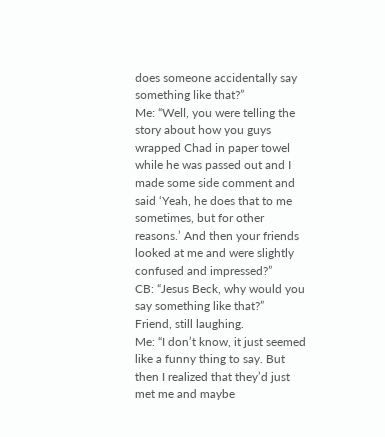does someone accidentally say something like that?”
Me: “Well, you were telling the story about how you guys wrapped Chad in paper towel while he was passed out and I made some side comment and said ‘Yeah, he does that to me sometimes, but for other reasons.’ And then your friends looked at me and were slightly confused and impressed?”
CB: “Jesus Beck, why would you say something like that?”
Friend, still laughing.
Me: “I don’t know, it just seemed like a funny thing to say. But then I realized that they’d just met me and maybe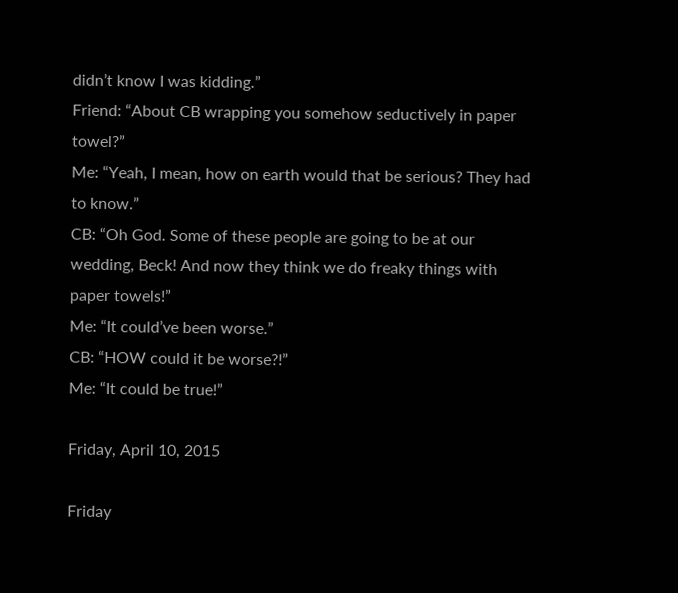didn’t know I was kidding.”
Friend: “About CB wrapping you somehow seductively in paper towel?”
Me: “Yeah, I mean, how on earth would that be serious? They had to know.”
CB: “Oh God. Some of these people are going to be at our wedding, Beck! And now they think we do freaky things with paper towels!”
Me: “It could’ve been worse.”
CB: “HOW could it be worse?!”
Me: “It could be true!”

Friday, April 10, 2015

Friday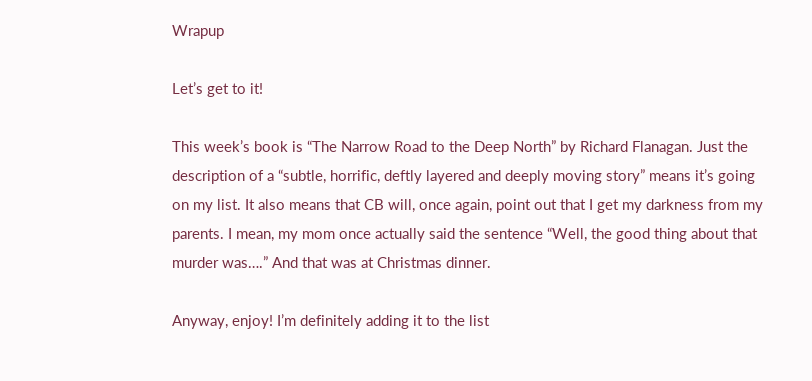Wrapup

Let’s get to it!

This week’s book is “The Narrow Road to the Deep North” by Richard Flanagan. Just the description of a “subtle, horrific, deftly layered and deeply moving story” means it’s going on my list. It also means that CB will, once again, point out that I get my darkness from my parents. I mean, my mom once actually said the sentence “Well, the good thing about that murder was….” And that was at Christmas dinner.

Anyway, enjoy! I’m definitely adding it to the list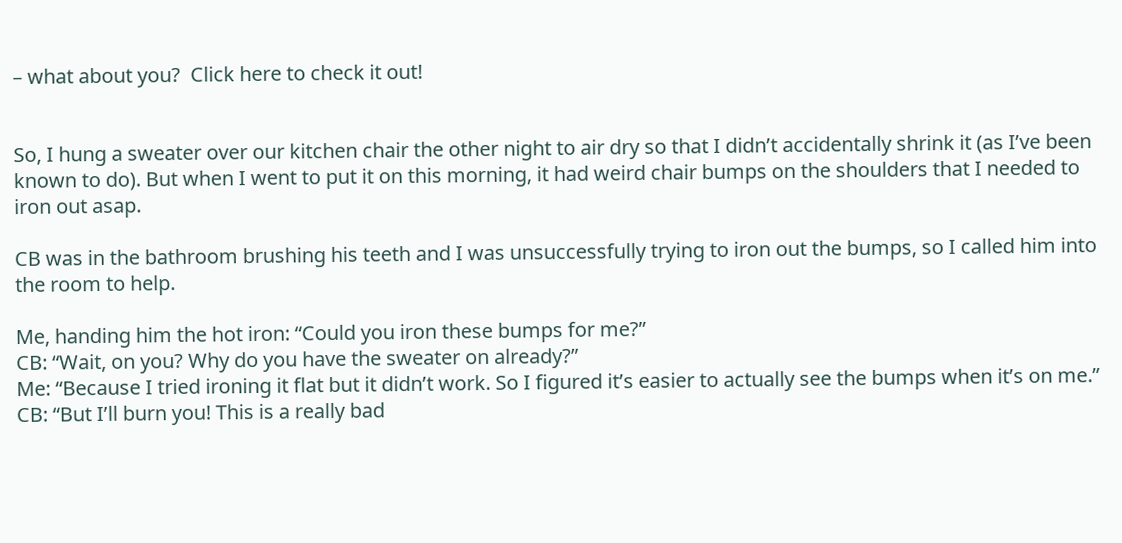– what about you?  Click here to check it out!


So, I hung a sweater over our kitchen chair the other night to air dry so that I didn’t accidentally shrink it (as I’ve been known to do). But when I went to put it on this morning, it had weird chair bumps on the shoulders that I needed to iron out asap.

CB was in the bathroom brushing his teeth and I was unsuccessfully trying to iron out the bumps, so I called him into the room to help.

Me, handing him the hot iron: “Could you iron these bumps for me?”
CB: “Wait, on you? Why do you have the sweater on already?”
Me: “Because I tried ironing it flat but it didn’t work. So I figured it’s easier to actually see the bumps when it’s on me.”
CB: “But I’ll burn you! This is a really bad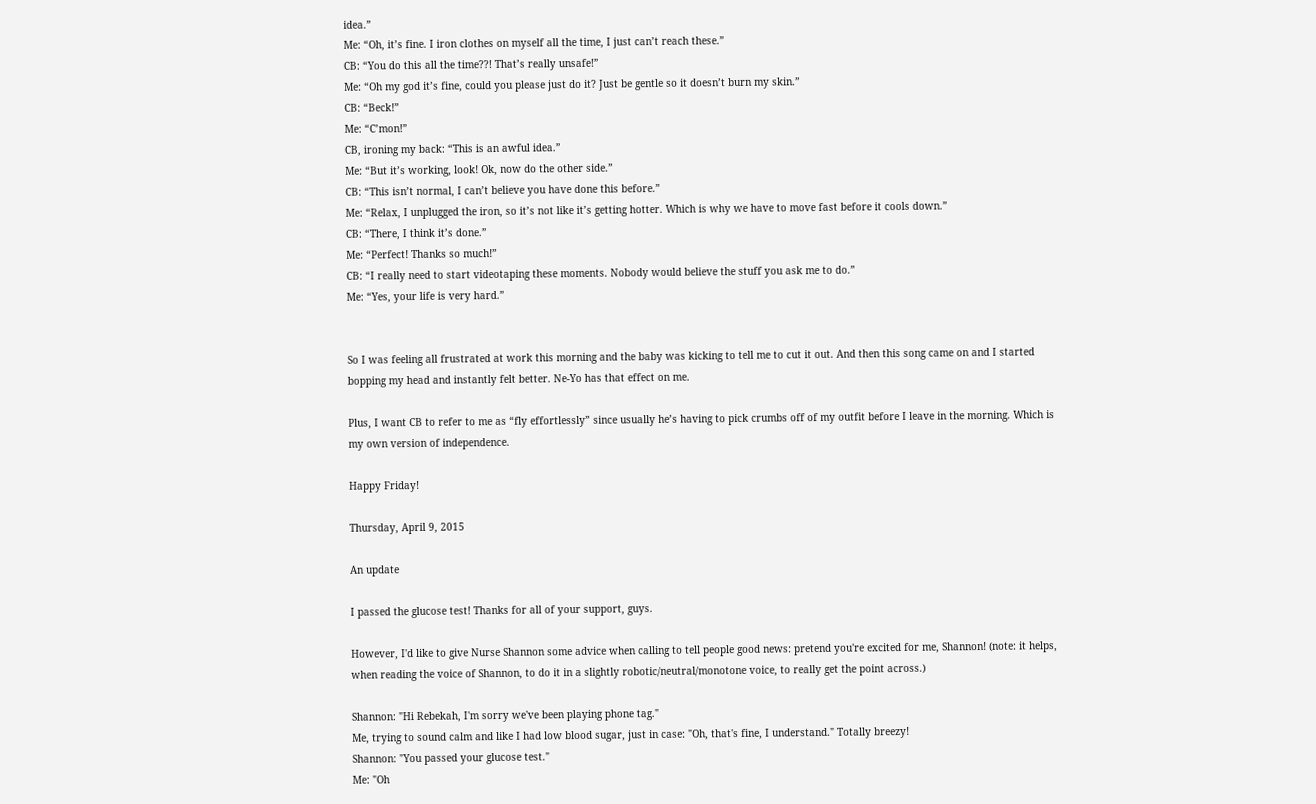idea.”
Me: “Oh, it’s fine. I iron clothes on myself all the time, I just can’t reach these.”
CB: “You do this all the time??! That’s really unsafe!”
Me: “Oh my god it’s fine, could you please just do it? Just be gentle so it doesn’t burn my skin.”
CB: “Beck!”
Me: “C’mon!”
CB, ironing my back: “This is an awful idea.”
Me: “But it’s working, look! Ok, now do the other side.”
CB: “This isn’t normal, I can’t believe you have done this before.”
Me: “Relax, I unplugged the iron, so it’s not like it’s getting hotter. Which is why we have to move fast before it cools down.”
CB: “There, I think it’s done.”
Me: “Perfect! Thanks so much!”
CB: “I really need to start videotaping these moments. Nobody would believe the stuff you ask me to do.”
Me: “Yes, your life is very hard.”


So I was feeling all frustrated at work this morning and the baby was kicking to tell me to cut it out. And then this song came on and I started bopping my head and instantly felt better. Ne-Yo has that effect on me.

Plus, I want CB to refer to me as “fly effortlessly” since usually he’s having to pick crumbs off of my outfit before I leave in the morning. Which is my own version of independence.

Happy Friday!

Thursday, April 9, 2015

An update

I passed the glucose test! Thanks for all of your support, guys.

However, I'd like to give Nurse Shannon some advice when calling to tell people good news: pretend you're excited for me, Shannon! (note: it helps, when reading the voice of Shannon, to do it in a slightly robotic/neutral/monotone voice, to really get the point across.)

Shannon: "Hi Rebekah, I'm sorry we've been playing phone tag."
Me, trying to sound calm and like I had low blood sugar, just in case: "Oh, that's fine, I understand." Totally breezy!
Shannon: "You passed your glucose test."
Me: "Oh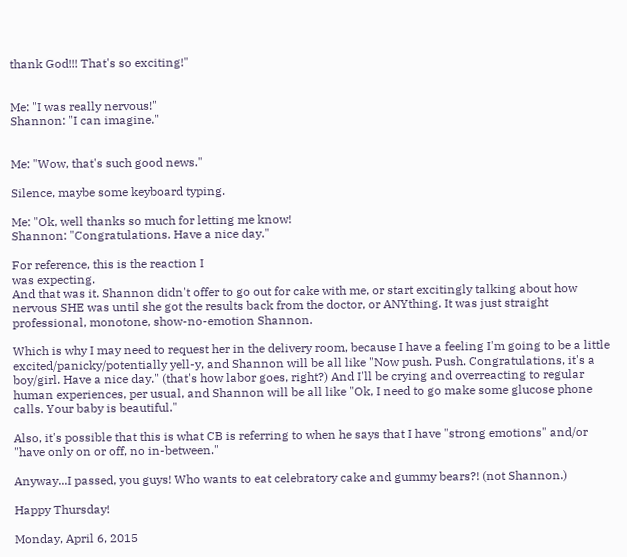thank God!!! That's so exciting!"


Me: "I was really nervous!"
Shannon: "I can imagine."


Me: "Wow, that's such good news."

Silence, maybe some keyboard typing.

Me: "Ok, well thanks so much for letting me know!
Shannon: "Congratulations. Have a nice day."

For reference, this is the reaction I
was expecting.
And that was it. Shannon didn't offer to go out for cake with me, or start excitingly talking about how nervous SHE was until she got the results back from the doctor, or ANYthing. It was just straight professional, monotone, show-no-emotion Shannon.

Which is why I may need to request her in the delivery room, because I have a feeling I'm going to be a little excited/panicky/potentially yell-y, and Shannon will be all like "Now push. Push. Congratulations, it's a boy/girl. Have a nice day." (that's how labor goes, right?) And I'll be crying and overreacting to regular human experiences, per usual, and Shannon will be all like "Ok, I need to go make some glucose phone calls. Your baby is beautiful."

Also, it's possible that this is what CB is referring to when he says that I have "strong emotions" and/or "have only on or off, no in-between."

Anyway...I passed, you guys! Who wants to eat celebratory cake and gummy bears?! (not Shannon.)

Happy Thursday!

Monday, April 6, 2015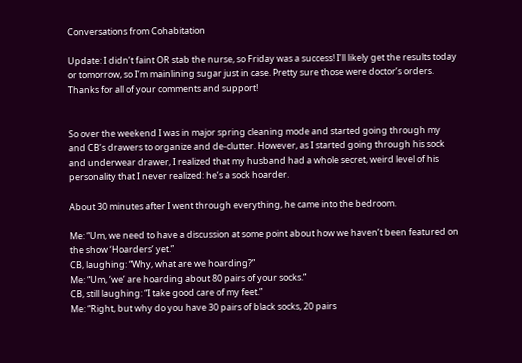Conversations from Cohabitation

Update: I didn’t faint OR stab the nurse, so Friday was a success! I’ll likely get the results today or tomorrow, so I’m mainlining sugar just in case. Pretty sure those were doctor’s orders. Thanks for all of your comments and support!


So over the weekend I was in major spring cleaning mode and started going through my and CB’s drawers to organize and de-clutter. However, as I started going through his sock and underwear drawer, I realized that my husband had a whole secret, weird level of his personality that I never realized: he’s a sock hoarder.

About 30 minutes after I went through everything, he came into the bedroom.

Me: “Um, we need to have a discussion at some point about how we haven’t been featured on the show ‘Hoarders’ yet.”
CB, laughing: “Why, what are we hoarding?”
Me: “Um, ‘we’ are hoarding about 80 pairs of your socks.”
CB, still laughing: “I take good care of my feet.”
Me: “Right, but why do you have 30 pairs of black socks, 20 pairs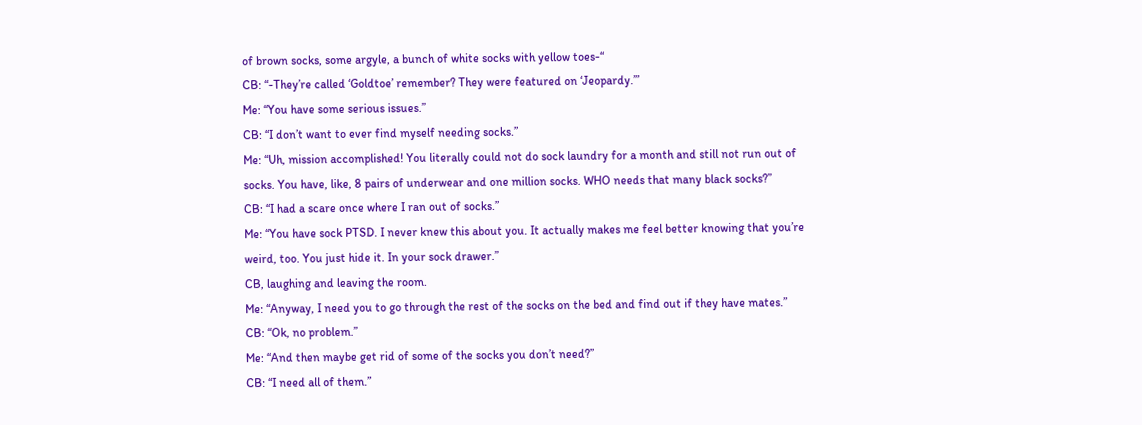of brown socks, some argyle, a bunch of white socks with yellow toes-“
CB: “-They’re called ‘Goldtoe’ remember? They were featured on ‘Jeopardy.’”
Me: “You have some serious issues.”
CB: “I don’t want to ever find myself needing socks.”
Me: “Uh, mission accomplished! You literally could not do sock laundry for a month and still not run out of socks. You have, like, 8 pairs of underwear and one million socks. WHO needs that many black socks?”
CB: “I had a scare once where I ran out of socks.”
Me: “You have sock PTSD. I never knew this about you. It actually makes me feel better knowing that you’re weird, too. You just hide it. In your sock drawer.”
CB, laughing and leaving the room.
Me: “Anyway, I need you to go through the rest of the socks on the bed and find out if they have mates.”
CB: “Ok, no problem.”
Me: “And then maybe get rid of some of the socks you don’t need?”
CB: “I need all of them.”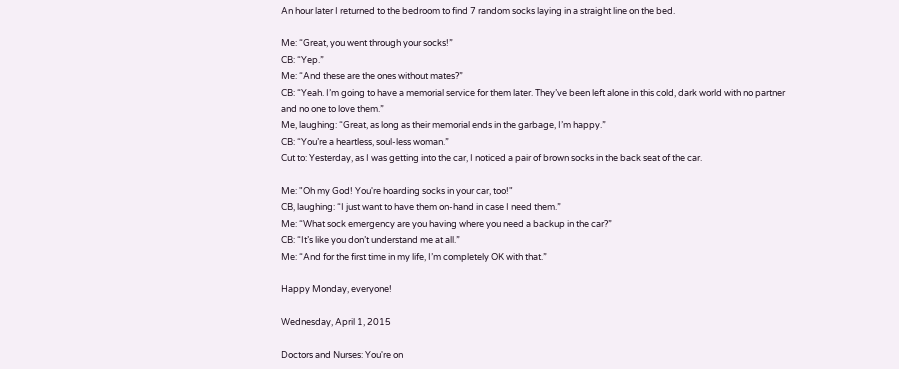An hour later I returned to the bedroom to find 7 random socks laying in a straight line on the bed.

Me: “Great, you went through your socks!”
CB: “Yep.”
Me: “And these are the ones without mates?”
CB: “Yeah. I’m going to have a memorial service for them later. They’ve been left alone in this cold, dark world with no partner and no one to love them.”
Me, laughing: “Great, as long as their memorial ends in the garbage, I’m happy.”
CB: “You’re a heartless, soul-less woman.”
Cut to: Yesterday, as I was getting into the car, I noticed a pair of brown socks in the back seat of the car.

Me: "Oh my God! You're hoarding socks in your car, too!"
CB, laughing: “I just want to have them on-hand in case I need them.”
Me: “What sock emergency are you having where you need a backup in the car?”
CB: “It’s like you don’t understand me at all.”
Me: “And for the first time in my life, I’m completely OK with that.”

Happy Monday, everyone!

Wednesday, April 1, 2015

Doctors and Nurses: You're on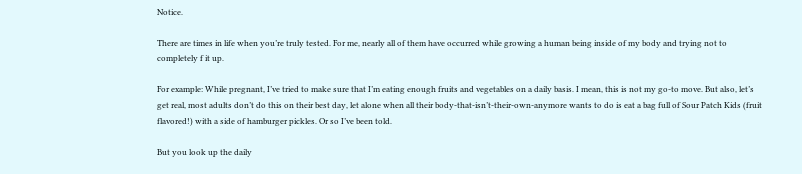Notice.

There are times in life when you’re truly tested. For me, nearly all of them have occurred while growing a human being inside of my body and trying not to completely f it up.

For example: While pregnant, I’ve tried to make sure that I’m eating enough fruits and vegetables on a daily basis. I mean, this is not my go-to move. But also, let’s get real, most adults don’t do this on their best day, let alone when all their body-that-isn’t-their-own-anymore wants to do is eat a bag full of Sour Patch Kids (fruit flavored!) with a side of hamburger pickles. Or so I’ve been told.

But you look up the daily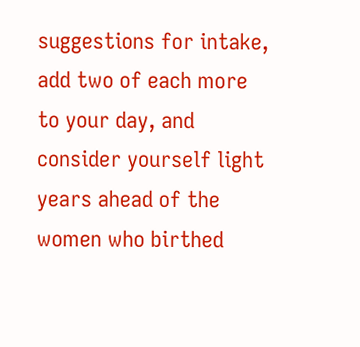suggestions for intake, add two of each more to your day, and consider yourself light years ahead of the women who birthed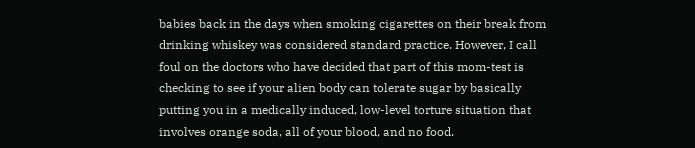babies back in the days when smoking cigarettes on their break from drinking whiskey was considered standard practice. However, I call foul on the doctors who have decided that part of this mom-test is checking to see if your alien body can tolerate sugar by basically putting you in a medically induced, low-level torture situation that involves orange soda, all of your blood, and no food.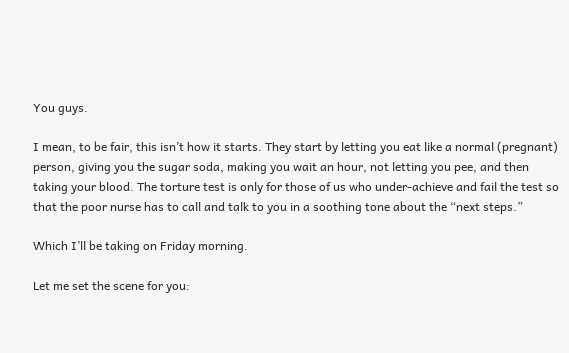You guys.

I mean, to be fair, this isn’t how it starts. They start by letting you eat like a normal (pregnant) person, giving you the sugar soda, making you wait an hour, not letting you pee, and then taking your blood. The torture test is only for those of us who under-achieve and fail the test so that the poor nurse has to call and talk to you in a soothing tone about the “next steps.”

Which I’ll be taking on Friday morning.

Let me set the scene for you: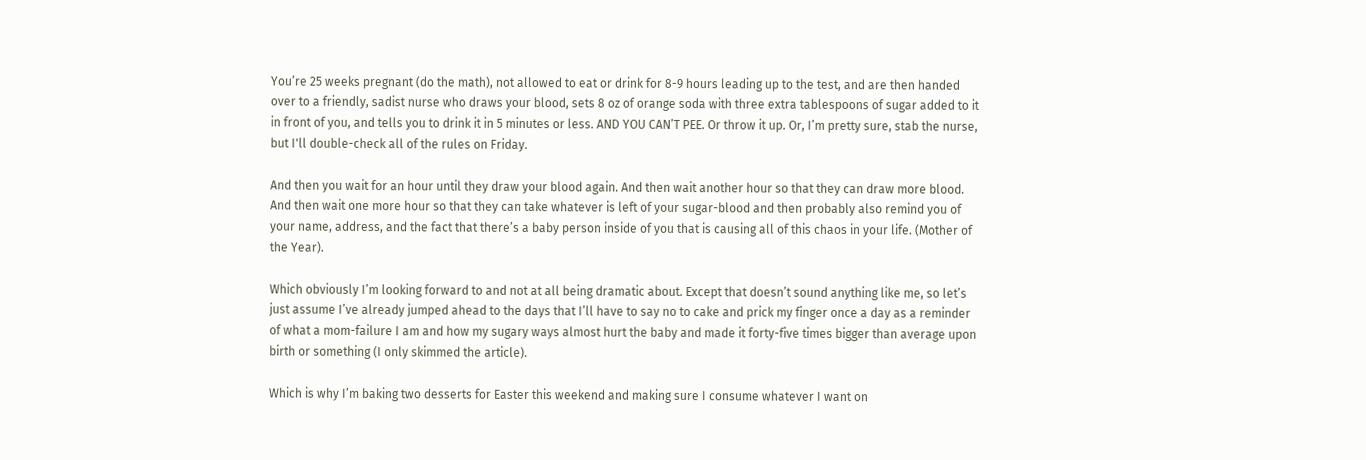You’re 25 weeks pregnant (do the math), not allowed to eat or drink for 8-9 hours leading up to the test, and are then handed over to a friendly, sadist nurse who draws your blood, sets 8 oz of orange soda with three extra tablespoons of sugar added to it in front of you, and tells you to drink it in 5 minutes or less. AND YOU CAN’T PEE. Or throw it up. Or, I’m pretty sure, stab the nurse, but I'll double-check all of the rules on Friday.

And then you wait for an hour until they draw your blood again. And then wait another hour so that they can draw more blood. And then wait one more hour so that they can take whatever is left of your sugar-blood and then probably also remind you of your name, address, and the fact that there’s a baby person inside of you that is causing all of this chaos in your life. (Mother of the Year).

Which obviously I’m looking forward to and not at all being dramatic about. Except that doesn’t sound anything like me, so let’s just assume I’ve already jumped ahead to the days that I’ll have to say no to cake and prick my finger once a day as a reminder of what a mom-failure I am and how my sugary ways almost hurt the baby and made it forty-five times bigger than average upon birth or something (I only skimmed the article).

Which is why I’m baking two desserts for Easter this weekend and making sure I consume whatever I want on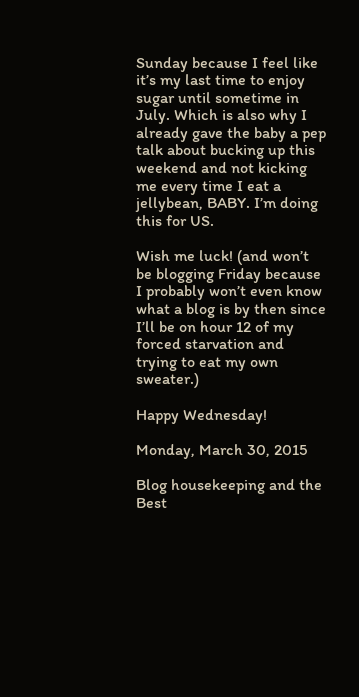Sunday because I feel like it’s my last time to enjoy sugar until sometime in July. Which is also why I already gave the baby a pep talk about bucking up this weekend and not kicking me every time I eat a jellybean, BABY. I’m doing this for US.

Wish me luck! (and won’t be blogging Friday because I probably won’t even know what a blog is by then since I’ll be on hour 12 of my forced starvation and trying to eat my own sweater.)

Happy Wednesday!

Monday, March 30, 2015

Blog housekeeping and the Best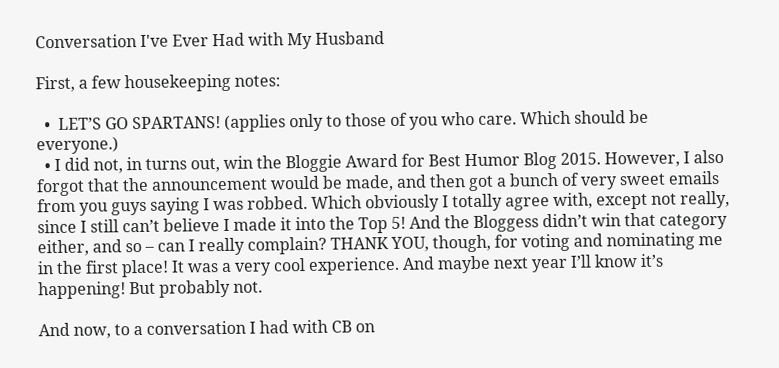Conversation I've Ever Had with My Husband

First, a few housekeeping notes:

  •  LET’S GO SPARTANS! (applies only to those of you who care. Which should be everyone.)
  • I did not, in turns out, win the Bloggie Award for Best Humor Blog 2015. However, I also forgot that the announcement would be made, and then got a bunch of very sweet emails from you guys saying I was robbed. Which obviously I totally agree with, except not really, since I still can’t believe I made it into the Top 5! And the Bloggess didn’t win that category either, and so – can I really complain? THANK YOU, though, for voting and nominating me in the first place! It was a very cool experience. And maybe next year I’ll know it’s happening! But probably not.

And now, to a conversation I had with CB on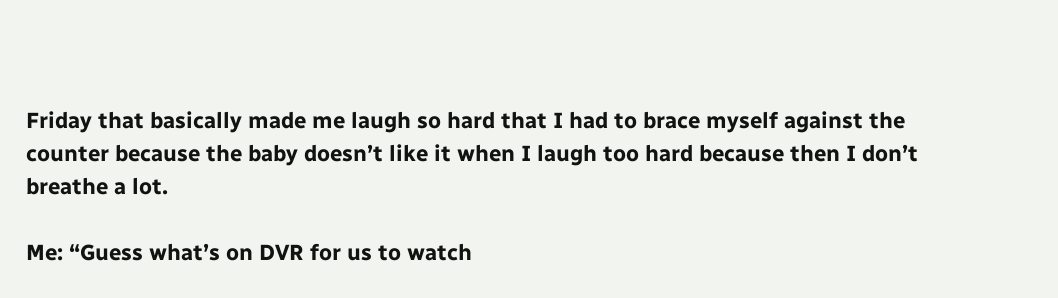Friday that basically made me laugh so hard that I had to brace myself against the counter because the baby doesn’t like it when I laugh too hard because then I don’t breathe a lot.

Me: “Guess what’s on DVR for us to watch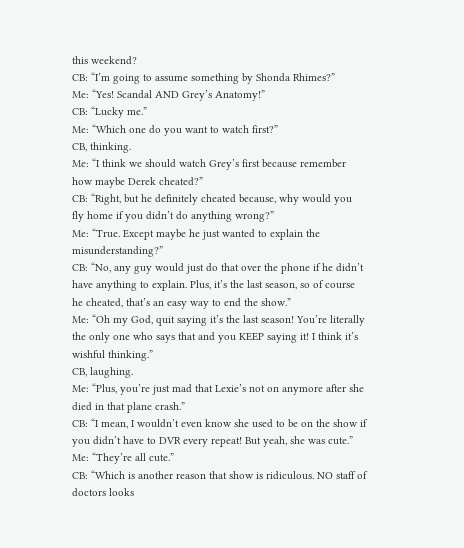this weekend?
CB: “I’m going to assume something by Shonda Rhimes?”
Me: “Yes! Scandal AND Grey’s Anatomy!”
CB: “Lucky me.”
Me: “Which one do you want to watch first?”
CB, thinking.
Me: “I think we should watch Grey’s first because remember how maybe Derek cheated?”
CB: “Right, but he definitely cheated because, why would you fly home if you didn’t do anything wrong?”
Me: “True. Except maybe he just wanted to explain the misunderstanding?”
CB: “No, any guy would just do that over the phone if he didn’t have anything to explain. Plus, it’s the last season, so of course he cheated, that’s an easy way to end the show.”
Me: “Oh my God, quit saying it’s the last season! You’re literally the only one who says that and you KEEP saying it! I think it’s wishful thinking.”
CB, laughing.
Me: “Plus, you’re just mad that Lexie’s not on anymore after she died in that plane crash.”
CB: “I mean, I wouldn’t even know she used to be on the show if you didn’t have to DVR every repeat! But yeah, she was cute.”
Me: “They’re all cute.”
CB: “Which is another reason that show is ridiculous. NO staff of doctors looks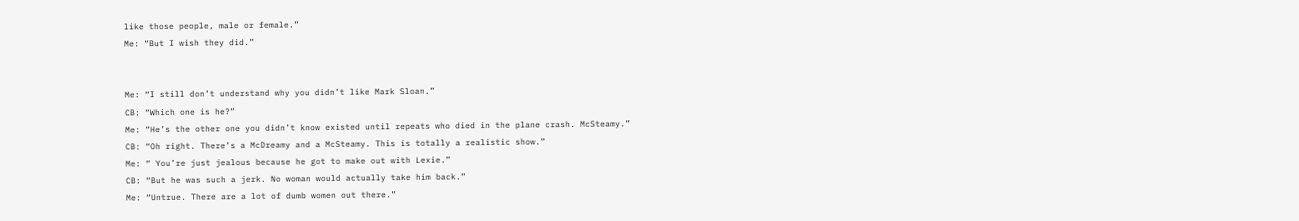like those people, male or female.”
Me: “But I wish they did.”


Me: “I still don’t understand why you didn’t like Mark Sloan.”
CB: “Which one is he?”
Me: “He’s the other one you didn’t know existed until repeats who died in the plane crash. McSteamy.”
CB: “Oh right. There’s a McDreamy and a McSteamy. This is totally a realistic show.”
Me: “ You’re just jealous because he got to make out with Lexie.”
CB: “But he was such a jerk. No woman would actually take him back.”
Me: “Untrue. There are a lot of dumb women out there.”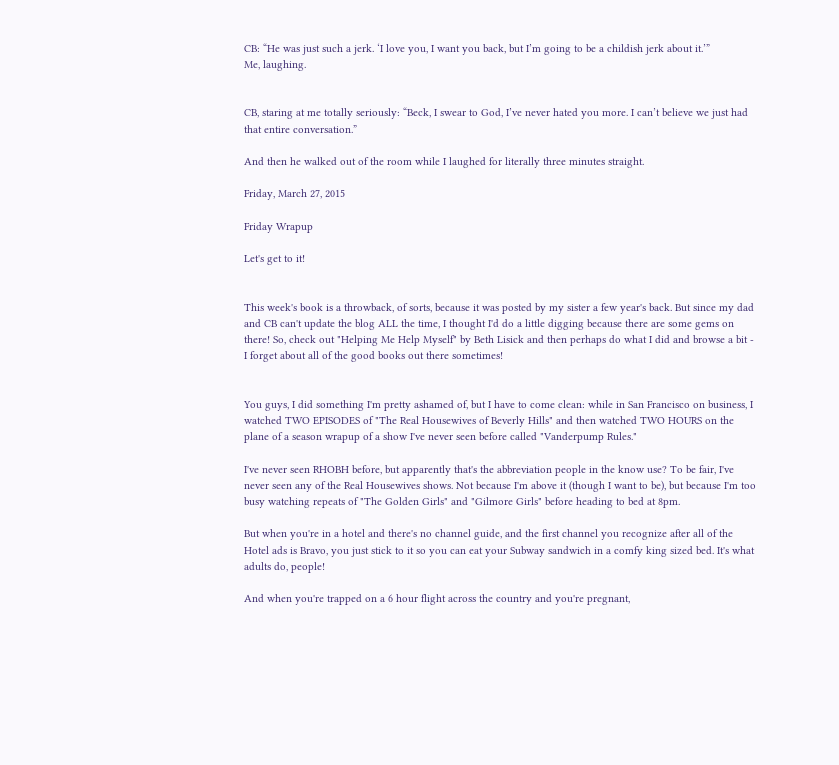CB: “He was just such a jerk. ‘I love you, I want you back, but I’m going to be a childish jerk about it.’”
Me, laughing.


CB, staring at me totally seriously: “Beck, I swear to God, I’ve never hated you more. I can’t believe we just had that entire conversation.”

And then he walked out of the room while I laughed for literally three minutes straight.

Friday, March 27, 2015

Friday Wrapup

Let's get to it!


This week's book is a throwback, of sorts, because it was posted by my sister a few year's back. But since my dad and CB can't update the blog ALL the time, I thought I'd do a little digging because there are some gems on there! So, check out "Helping Me Help Myself" by Beth Lisick and then perhaps do what I did and browse a bit - I forget about all of the good books out there sometimes!


You guys, I did something I'm pretty ashamed of, but I have to come clean: while in San Francisco on business, I watched TWO EPISODES of "The Real Housewives of Beverly Hills" and then watched TWO HOURS on the plane of a season wrapup of a show I've never seen before called "Vanderpump Rules."

I've never seen RHOBH before, but apparently that's the abbreviation people in the know use? To be fair, I've never seen any of the Real Housewives shows. Not because I'm above it (though I want to be), but because I'm too busy watching repeats of "The Golden Girls" and "Gilmore Girls" before heading to bed at 8pm.

But when you're in a hotel and there's no channel guide, and the first channel you recognize after all of the Hotel ads is Bravo, you just stick to it so you can eat your Subway sandwich in a comfy king sized bed. It's what adults do, people!

And when you're trapped on a 6 hour flight across the country and you're pregnant,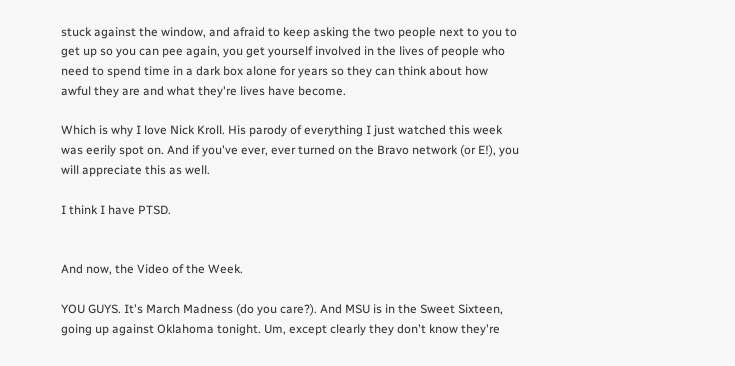stuck against the window, and afraid to keep asking the two people next to you to get up so you can pee again, you get yourself involved in the lives of people who need to spend time in a dark box alone for years so they can think about how awful they are and what they're lives have become.

Which is why I love Nick Kroll. His parody of everything I just watched this week was eerily spot on. And if you've ever, ever turned on the Bravo network (or E!), you will appreciate this as well.

I think I have PTSD.


And now, the Video of the Week.

YOU GUYS. It's March Madness (do you care?). And MSU is in the Sweet Sixteen, going up against Oklahoma tonight. Um, except clearly they don't know they're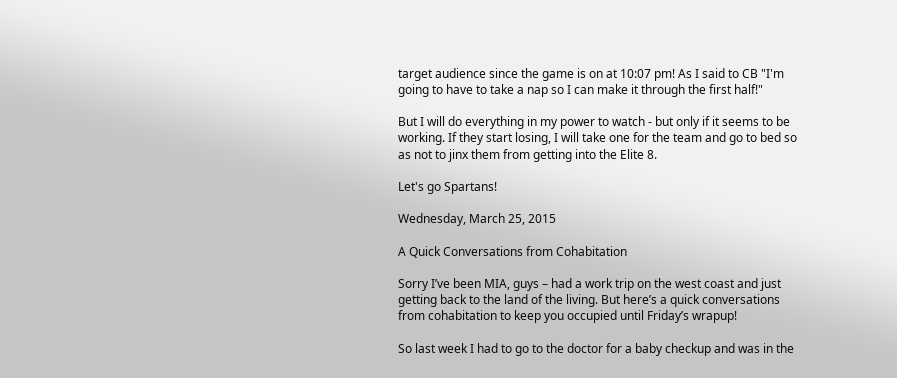target audience since the game is on at 10:07 pm! As I said to CB "I'm going to have to take a nap so I can make it through the first half!"

But I will do everything in my power to watch - but only if it seems to be working. If they start losing, I will take one for the team and go to bed so as not to jinx them from getting into the Elite 8.

Let's go Spartans!

Wednesday, March 25, 2015

A Quick Conversations from Cohabitation

Sorry I’ve been MIA, guys – had a work trip on the west coast and just getting back to the land of the living. But here’s a quick conversations from cohabitation to keep you occupied until Friday’s wrapup!

So last week I had to go to the doctor for a baby checkup and was in the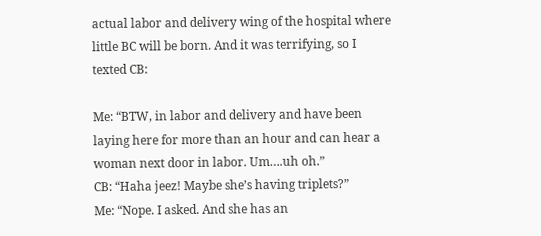actual labor and delivery wing of the hospital where little BC will be born. And it was terrifying, so I texted CB:

Me: “BTW, in labor and delivery and have been laying here for more than an hour and can hear a woman next door in labor. Um….uh oh.”
CB: “Haha jeez! Maybe she’s having triplets?”
Me: “Nope. I asked. And she has an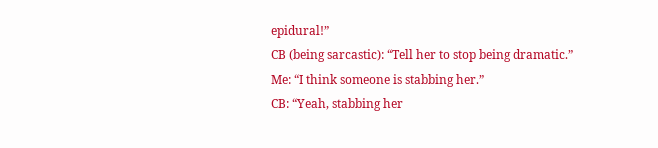epidural!”
CB (being sarcastic): “Tell her to stop being dramatic.”
Me: “I think someone is stabbing her.”
CB: “Yeah, stabbing her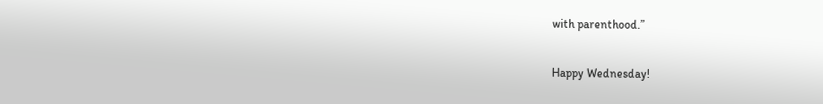with parenthood.”

Happy Wednesday!